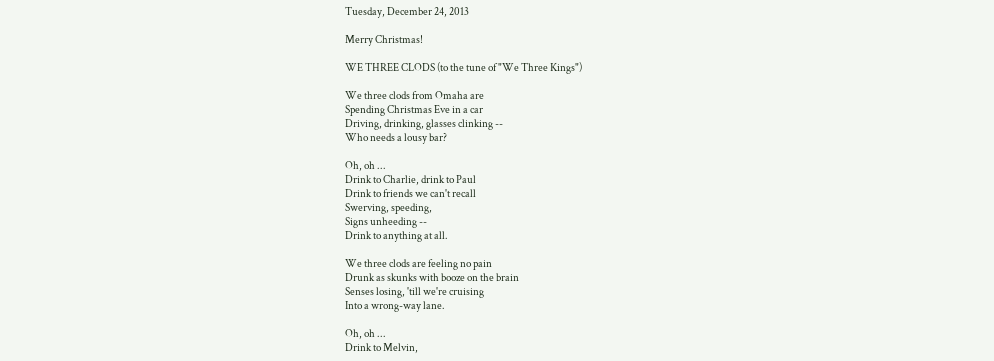Tuesday, December 24, 2013

Merry Christmas!

WE THREE CLODS (to the tune of "We Three Kings")

We three clods from Omaha are
Spending Christmas Eve in a car
Driving, drinking, glasses clinking --
Who needs a lousy bar?

Oh, oh ...
Drink to Charlie, drink to Paul
Drink to friends we can't recall
Swerving, speeding,
Signs unheeding --
Drink to anything at all.

We three clods are feeling no pain
Drunk as skunks with booze on the brain
Senses losing, 'till we're cruising
Into a wrong-way lane.

Oh, oh ...
Drink to Melvin,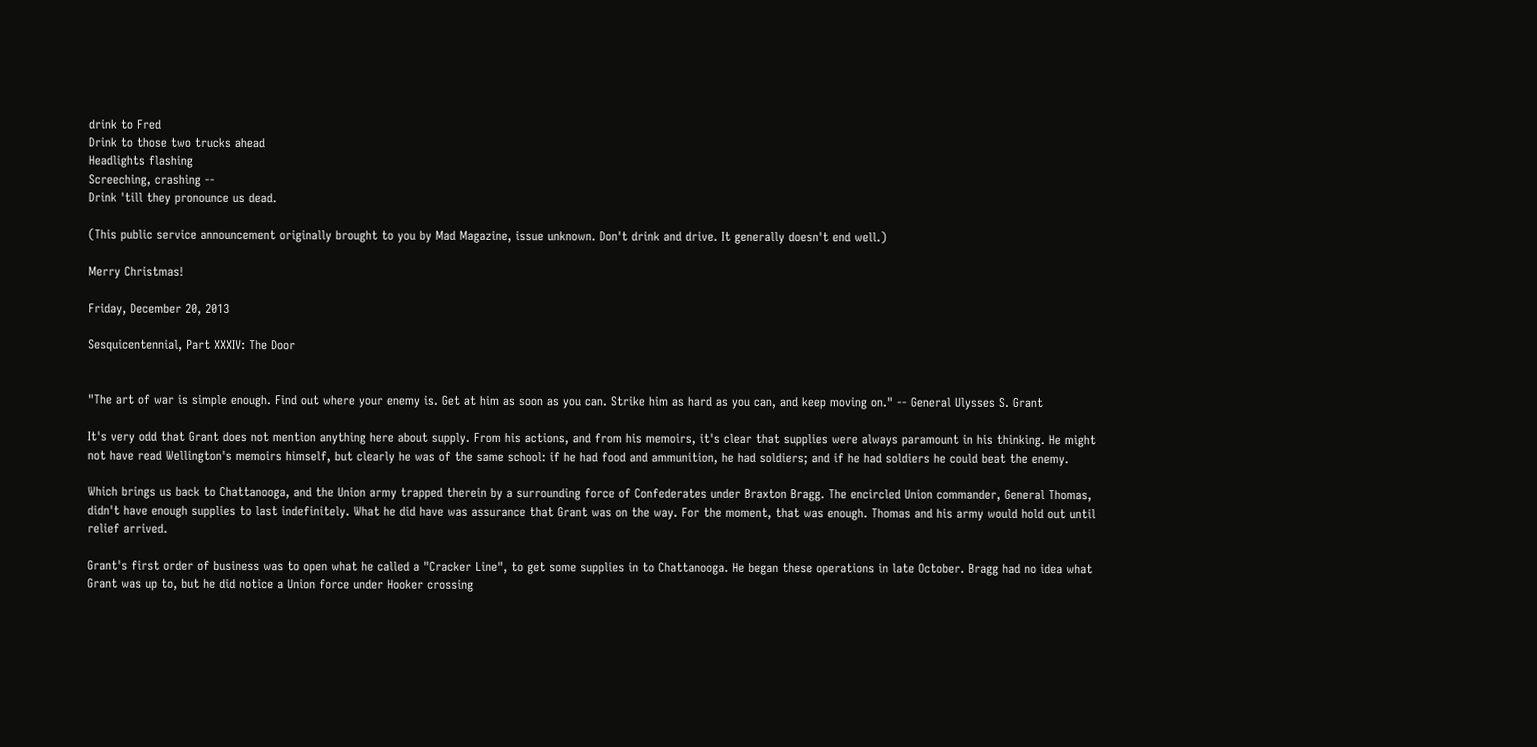drink to Fred
Drink to those two trucks ahead
Headlights flashing
Screeching, crashing --
Drink 'till they pronounce us dead.

(This public service announcement originally brought to you by Mad Magazine, issue unknown. Don't drink and drive. It generally doesn't end well.)

Merry Christmas!

Friday, December 20, 2013

Sesquicentennial, Part XXXIV: The Door


"The art of war is simple enough. Find out where your enemy is. Get at him as soon as you can. Strike him as hard as you can, and keep moving on." -- General Ulysses S. Grant

It's very odd that Grant does not mention anything here about supply. From his actions, and from his memoirs, it's clear that supplies were always paramount in his thinking. He might not have read Wellington's memoirs himself, but clearly he was of the same school: if he had food and ammunition, he had soldiers; and if he had soldiers he could beat the enemy.

Which brings us back to Chattanooga, and the Union army trapped therein by a surrounding force of Confederates under Braxton Bragg. The encircled Union commander, General Thomas, didn't have enough supplies to last indefinitely. What he did have was assurance that Grant was on the way. For the moment, that was enough. Thomas and his army would hold out until relief arrived.

Grant's first order of business was to open what he called a "Cracker Line", to get some supplies in to Chattanooga. He began these operations in late October. Bragg had no idea what Grant was up to, but he did notice a Union force under Hooker crossing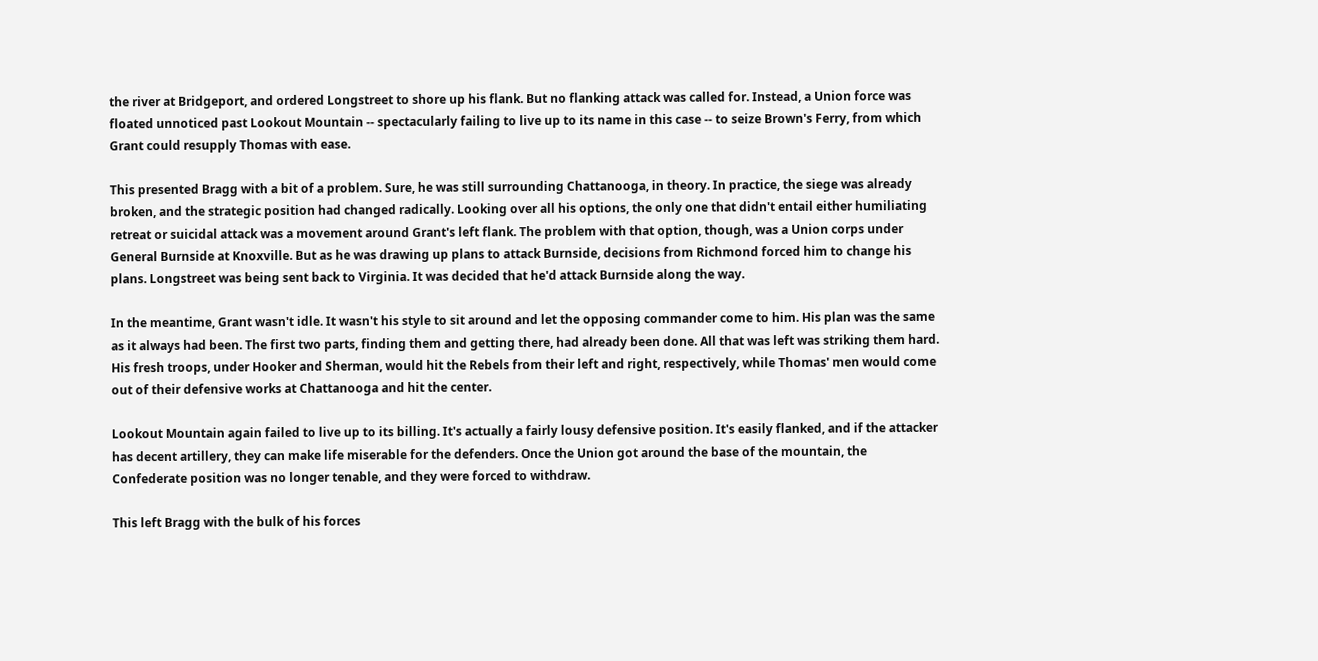the river at Bridgeport, and ordered Longstreet to shore up his flank. But no flanking attack was called for. Instead, a Union force was floated unnoticed past Lookout Mountain -- spectacularly failing to live up to its name in this case -- to seize Brown's Ferry, from which Grant could resupply Thomas with ease.

This presented Bragg with a bit of a problem. Sure, he was still surrounding Chattanooga, in theory. In practice, the siege was already broken, and the strategic position had changed radically. Looking over all his options, the only one that didn't entail either humiliating retreat or suicidal attack was a movement around Grant's left flank. The problem with that option, though, was a Union corps under General Burnside at Knoxville. But as he was drawing up plans to attack Burnside, decisions from Richmond forced him to change his plans. Longstreet was being sent back to Virginia. It was decided that he'd attack Burnside along the way.

In the meantime, Grant wasn't idle. It wasn't his style to sit around and let the opposing commander come to him. His plan was the same as it always had been. The first two parts, finding them and getting there, had already been done. All that was left was striking them hard. His fresh troops, under Hooker and Sherman, would hit the Rebels from their left and right, respectively, while Thomas' men would come out of their defensive works at Chattanooga and hit the center.

Lookout Mountain again failed to live up to its billing. It's actually a fairly lousy defensive position. It's easily flanked, and if the attacker has decent artillery, they can make life miserable for the defenders. Once the Union got around the base of the mountain, the Confederate position was no longer tenable, and they were forced to withdraw.

This left Bragg with the bulk of his forces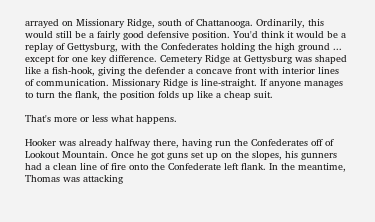arrayed on Missionary Ridge, south of Chattanooga. Ordinarily, this would still be a fairly good defensive position. You'd think it would be a replay of Gettysburg, with the Confederates holding the high ground ... except for one key difference. Cemetery Ridge at Gettysburg was shaped like a fish-hook, giving the defender a concave front with interior lines of communication. Missionary Ridge is line-straight. If anyone manages to turn the flank, the position folds up like a cheap suit.

That's more or less what happens.

Hooker was already halfway there, having run the Confederates off of Lookout Mountain. Once he got guns set up on the slopes, his gunners had a clean line of fire onto the Confederate left flank. In the meantime, Thomas was attacking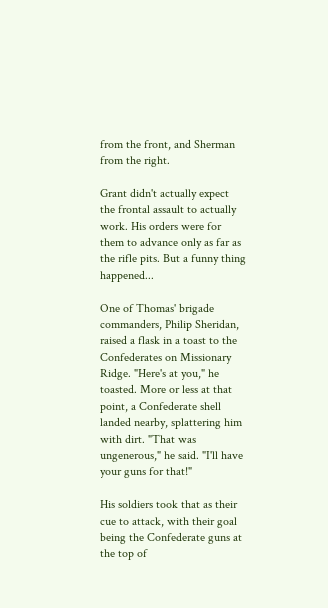from the front, and Sherman from the right.

Grant didn't actually expect the frontal assault to actually work. His orders were for them to advance only as far as the rifle pits. But a funny thing happened...

One of Thomas' brigade commanders, Philip Sheridan, raised a flask in a toast to the Confederates on Missionary Ridge. "Here's at you," he toasted. More or less at that point, a Confederate shell landed nearby, splattering him with dirt. "That was ungenerous," he said. "I'll have your guns for that!"

His soldiers took that as their cue to attack, with their goal being the Confederate guns at the top of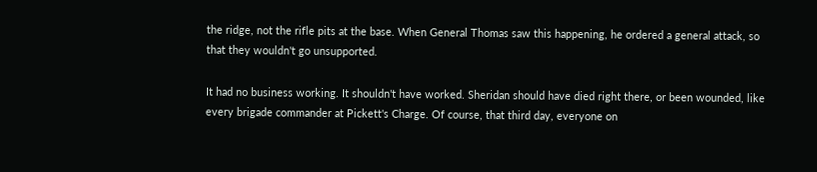the ridge, not the rifle pits at the base. When General Thomas saw this happening, he ordered a general attack, so that they wouldn't go unsupported.

It had no business working. It shouldn't have worked. Sheridan should have died right there, or been wounded, like every brigade commander at Pickett's Charge. Of course, that third day, everyone on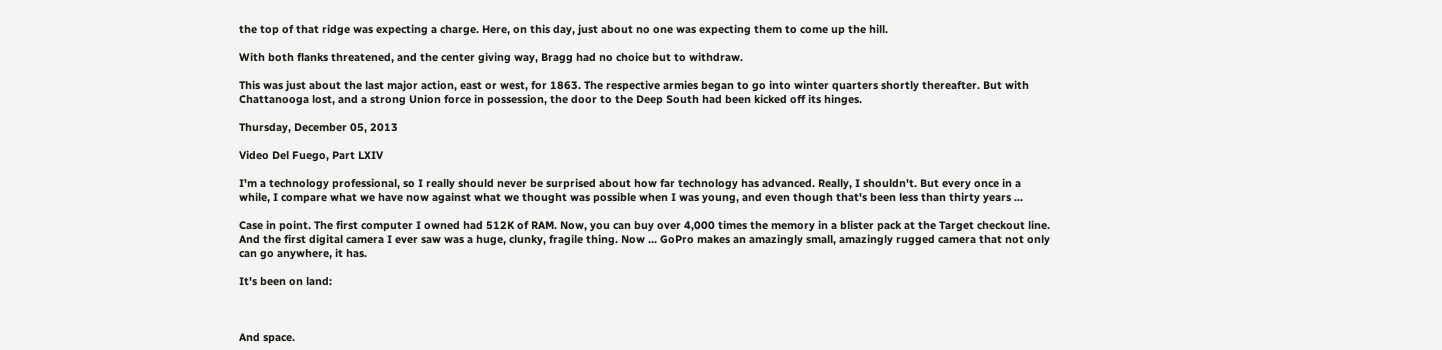the top of that ridge was expecting a charge. Here, on this day, just about no one was expecting them to come up the hill.

With both flanks threatened, and the center giving way, Bragg had no choice but to withdraw.

This was just about the last major action, east or west, for 1863. The respective armies began to go into winter quarters shortly thereafter. But with Chattanooga lost, and a strong Union force in possession, the door to the Deep South had been kicked off its hinges.

Thursday, December 05, 2013

Video Del Fuego, Part LXIV

I'm a technology professional, so I really should never be surprised about how far technology has advanced. Really, I shouldn't. But every once in a while, I compare what we have now against what we thought was possible when I was young, and even though that's been less than thirty years ...

Case in point. The first computer I owned had 512K of RAM. Now, you can buy over 4,000 times the memory in a blister pack at the Target checkout line. And the first digital camera I ever saw was a huge, clunky, fragile thing. Now ... GoPro makes an amazingly small, amazingly rugged camera that not only can go anywhere, it has.

It's been on land:



And space.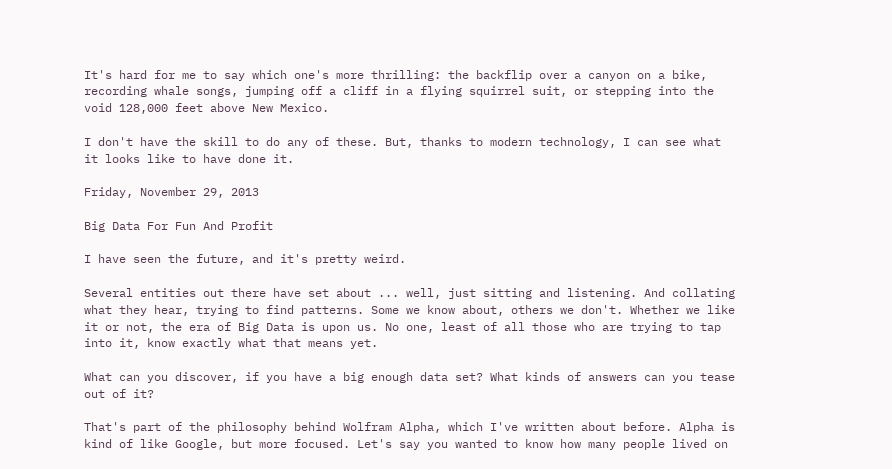It's hard for me to say which one's more thrilling: the backflip over a canyon on a bike, recording whale songs, jumping off a cliff in a flying squirrel suit, or stepping into the void 128,000 feet above New Mexico.

I don't have the skill to do any of these. But, thanks to modern technology, I can see what it looks like to have done it.

Friday, November 29, 2013

Big Data For Fun And Profit

I have seen the future, and it's pretty weird.

Several entities out there have set about ... well, just sitting and listening. And collating what they hear, trying to find patterns. Some we know about, others we don't. Whether we like it or not, the era of Big Data is upon us. No one, least of all those who are trying to tap into it, know exactly what that means yet.

What can you discover, if you have a big enough data set? What kinds of answers can you tease out of it?

That's part of the philosophy behind Wolfram Alpha, which I've written about before. Alpha is kind of like Google, but more focused. Let's say you wanted to know how many people lived on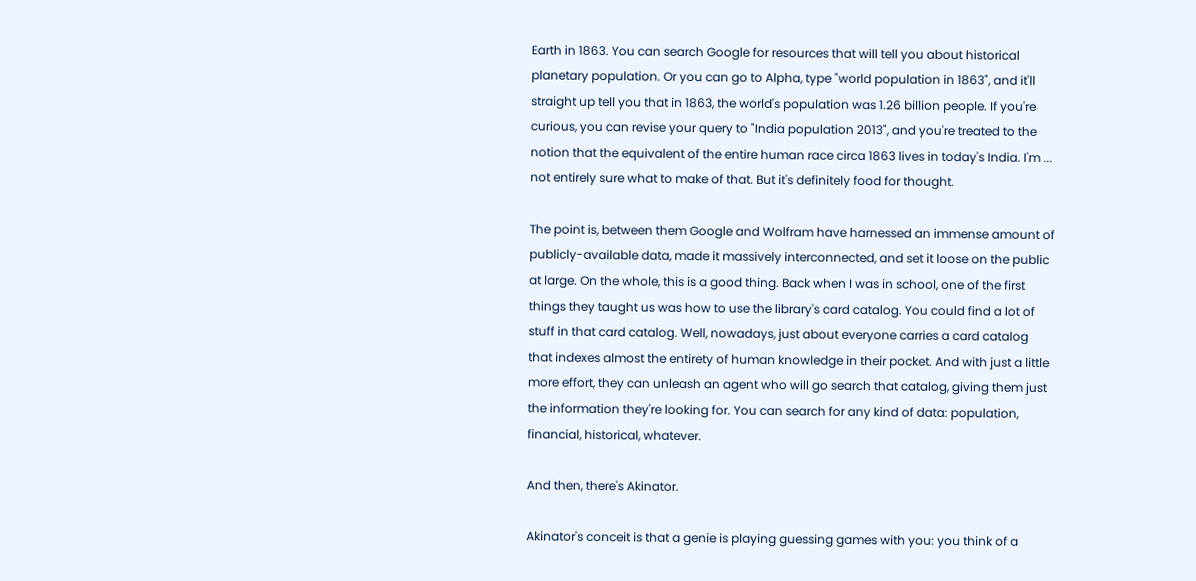Earth in 1863. You can search Google for resources that will tell you about historical planetary population. Or you can go to Alpha, type "world population in 1863", and it'll straight up tell you that in 1863, the world's population was 1.26 billion people. If you're curious, you can revise your query to "India population 2013", and you're treated to the notion that the equivalent of the entire human race circa 1863 lives in today's India. I'm ... not entirely sure what to make of that. But it's definitely food for thought.

The point is, between them Google and Wolfram have harnessed an immense amount of publicly-available data, made it massively interconnected, and set it loose on the public at large. On the whole, this is a good thing. Back when I was in school, one of the first things they taught us was how to use the library's card catalog. You could find a lot of stuff in that card catalog. Well, nowadays, just about everyone carries a card catalog that indexes almost the entirety of human knowledge in their pocket. And with just a little more effort, they can unleash an agent who will go search that catalog, giving them just the information they're looking for. You can search for any kind of data: population, financial, historical, whatever.

And then, there's Akinator.

Akinator's conceit is that a genie is playing guessing games with you: you think of a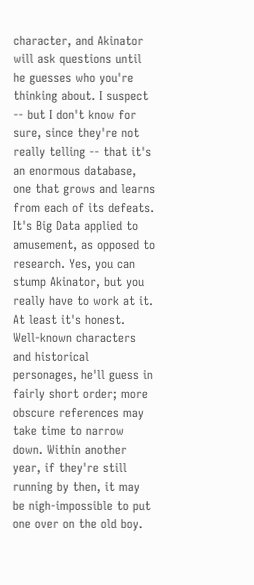character, and Akinator will ask questions until he guesses who you're thinking about. I suspect -- but I don't know for sure, since they're not really telling -- that it's an enormous database, one that grows and learns from each of its defeats. It's Big Data applied to amusement, as opposed to research. Yes, you can stump Akinator, but you really have to work at it. At least it's honest. Well-known characters and historical personages, he'll guess in fairly short order; more obscure references may take time to narrow down. Within another year, if they're still running by then, it may be nigh-impossible to put one over on the old boy.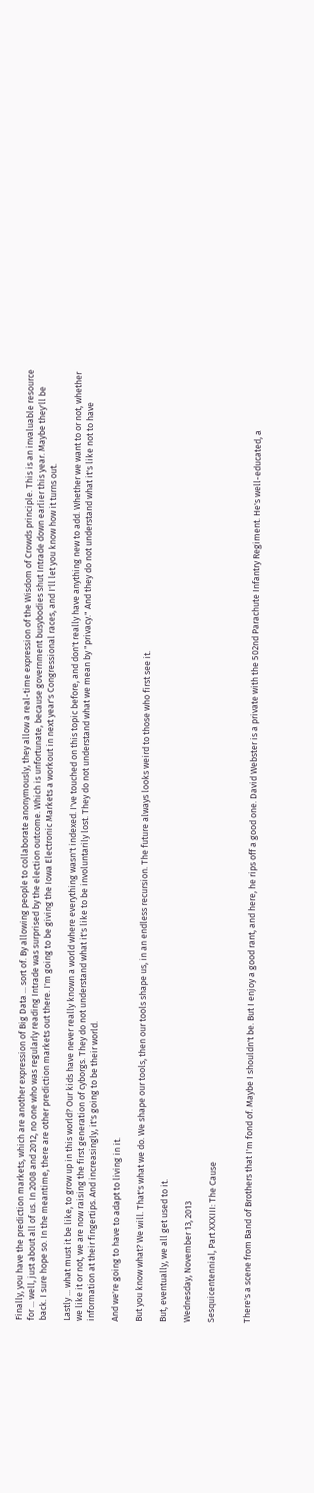Finally, you have the prediction markets, which are another expression of Big Data ... sort of. By allowing people to collaborate anonymously, they allow a real-time expression of the Wisdom of Crowds principle. This is an invaluable resource for ... well, just about all of us. In 2008 and 2012, no one who was regularly reading Intrade was surprised by the election outcome. Which is unfortunate, because government busybodies shut Intrade down earlier this year. Maybe they'll be back. I sure hope so. In the meantime, there are other prediction markets out there. I'm going to be giving the Iowa Electronic Markets a workout in next year's Congressional races, and I'll let you know how it turns out.

Lastly ... what must it be like, to grow up in this world? Our kids have never really known a world where everything wasn't indexed. I've touched on this topic before, and don't really have anything new to add. Whether we want to or not, whether we like it or not, we are now raising the first generation of cyborgs. They do not understand what it's like to be involuntarily lost. They do not understand what we mean by "privacy." And they do not understand what it's like not to have information at their fingertips. And increasingly, it's going to be their world.

And we're going to have to adapt to living in it.

But you know what? We will. That's what we do. We shape our tools, then our tools shape us, in an endless recursion. The future always looks weird to those who first see it.

But, eventually, we all get used to it.

Wednesday, November 13, 2013

Sesquicentennial, Part XXXIII: The Cause


There's a scene from Band of Brothers that I'm fond of. Maybe I shouldn't be. But I enjoy a good rant, and here, he rips off a good one. David Webster is a private with the 502nd Parachute Infantry Regiment. He's well-educated, a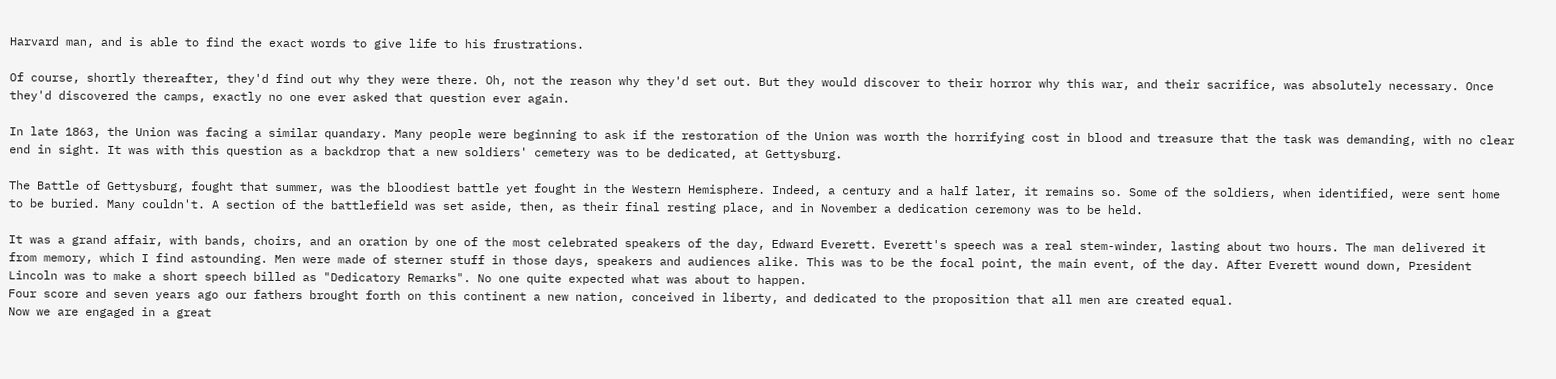Harvard man, and is able to find the exact words to give life to his frustrations.

Of course, shortly thereafter, they'd find out why they were there. Oh, not the reason why they'd set out. But they would discover to their horror why this war, and their sacrifice, was absolutely necessary. Once they'd discovered the camps, exactly no one ever asked that question ever again.

In late 1863, the Union was facing a similar quandary. Many people were beginning to ask if the restoration of the Union was worth the horrifying cost in blood and treasure that the task was demanding, with no clear end in sight. It was with this question as a backdrop that a new soldiers' cemetery was to be dedicated, at Gettysburg.

The Battle of Gettysburg, fought that summer, was the bloodiest battle yet fought in the Western Hemisphere. Indeed, a century and a half later, it remains so. Some of the soldiers, when identified, were sent home to be buried. Many couldn't. A section of the battlefield was set aside, then, as their final resting place, and in November a dedication ceremony was to be held.

It was a grand affair, with bands, choirs, and an oration by one of the most celebrated speakers of the day, Edward Everett. Everett's speech was a real stem-winder, lasting about two hours. The man delivered it from memory, which I find astounding. Men were made of sterner stuff in those days, speakers and audiences alike. This was to be the focal point, the main event, of the day. After Everett wound down, President Lincoln was to make a short speech billed as "Dedicatory Remarks". No one quite expected what was about to happen.
Four score and seven years ago our fathers brought forth on this continent a new nation, conceived in liberty, and dedicated to the proposition that all men are created equal.
Now we are engaged in a great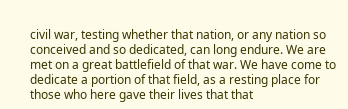civil war, testing whether that nation, or any nation so conceived and so dedicated, can long endure. We are met on a great battlefield of that war. We have come to dedicate a portion of that field, as a resting place for those who here gave their lives that that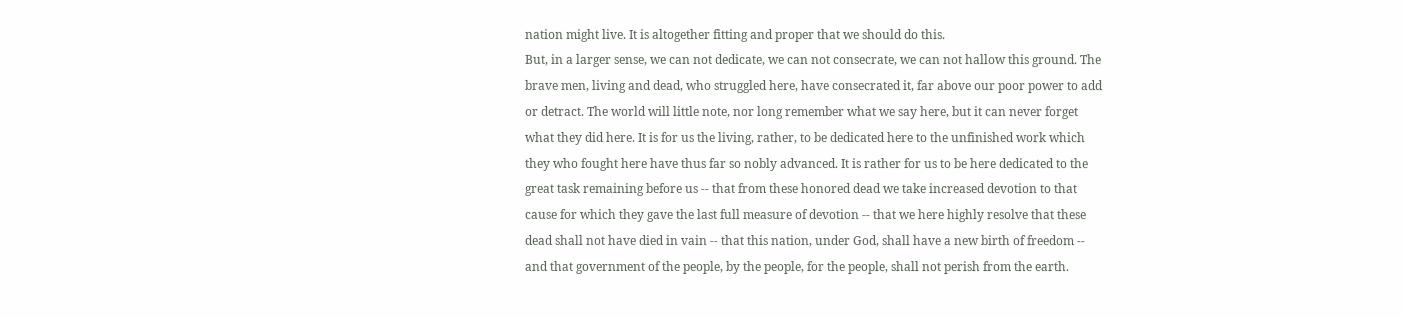nation might live. It is altogether fitting and proper that we should do this.
But, in a larger sense, we can not dedicate, we can not consecrate, we can not hallow this ground. The brave men, living and dead, who struggled here, have consecrated it, far above our poor power to add or detract. The world will little note, nor long remember what we say here, but it can never forget what they did here. It is for us the living, rather, to be dedicated here to the unfinished work which they who fought here have thus far so nobly advanced. It is rather for us to be here dedicated to the great task remaining before us -- that from these honored dead we take increased devotion to that cause for which they gave the last full measure of devotion -- that we here highly resolve that these dead shall not have died in vain -- that this nation, under God, shall have a new birth of freedom -- and that government of the people, by the people, for the people, shall not perish from the earth.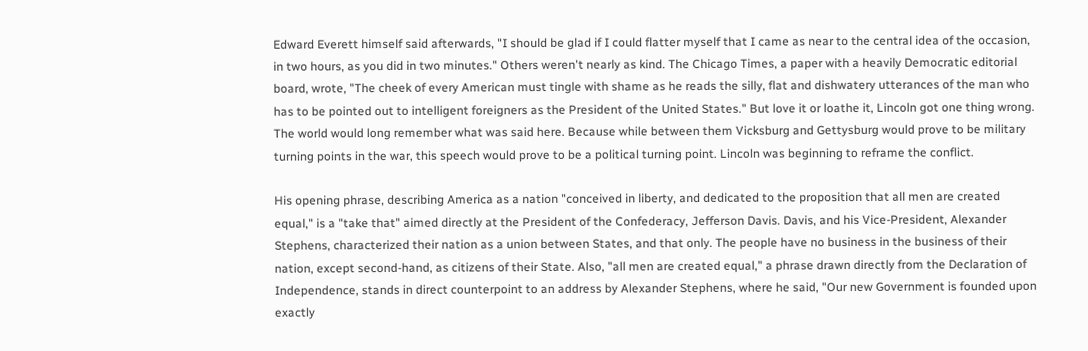Edward Everett himself said afterwards, "I should be glad if I could flatter myself that I came as near to the central idea of the occasion, in two hours, as you did in two minutes." Others weren't nearly as kind. The Chicago Times, a paper with a heavily Democratic editorial board, wrote, "The cheek of every American must tingle with shame as he reads the silly, flat and dishwatery utterances of the man who has to be pointed out to intelligent foreigners as the President of the United States." But love it or loathe it, Lincoln got one thing wrong. The world would long remember what was said here. Because while between them Vicksburg and Gettysburg would prove to be military turning points in the war, this speech would prove to be a political turning point. Lincoln was beginning to reframe the conflict.

His opening phrase, describing America as a nation "conceived in liberty, and dedicated to the proposition that all men are created equal," is a "take that" aimed directly at the President of the Confederacy, Jefferson Davis. Davis, and his Vice-President, Alexander Stephens, characterized their nation as a union between States, and that only. The people have no business in the business of their nation, except second-hand, as citizens of their State. Also, "all men are created equal," a phrase drawn directly from the Declaration of Independence, stands in direct counterpoint to an address by Alexander Stephens, where he said, "Our new Government is founded upon exactly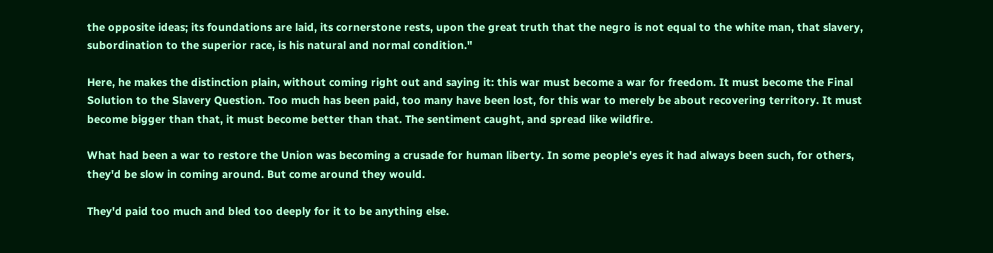the opposite ideas; its foundations are laid, its cornerstone rests, upon the great truth that the negro is not equal to the white man, that slavery, subordination to the superior race, is his natural and normal condition."

Here, he makes the distinction plain, without coming right out and saying it: this war must become a war for freedom. It must become the Final Solution to the Slavery Question. Too much has been paid, too many have been lost, for this war to merely be about recovering territory. It must become bigger than that, it must become better than that. The sentiment caught, and spread like wildfire.

What had been a war to restore the Union was becoming a crusade for human liberty. In some people's eyes it had always been such, for others, they'd be slow in coming around. But come around they would.

They'd paid too much and bled too deeply for it to be anything else.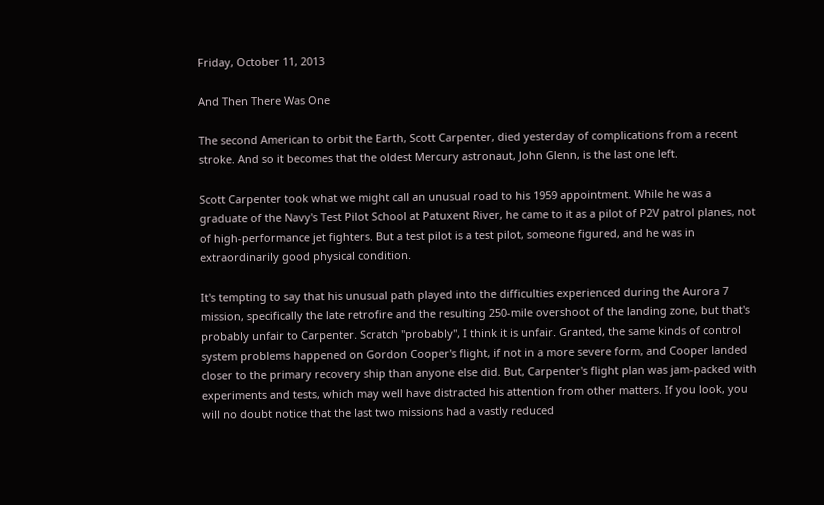Friday, October 11, 2013

And Then There Was One

The second American to orbit the Earth, Scott Carpenter, died yesterday of complications from a recent stroke. And so it becomes that the oldest Mercury astronaut, John Glenn, is the last one left.

Scott Carpenter took what we might call an unusual road to his 1959 appointment. While he was a graduate of the Navy's Test Pilot School at Patuxent River, he came to it as a pilot of P2V patrol planes, not of high-performance jet fighters. But a test pilot is a test pilot, someone figured, and he was in extraordinarily good physical condition.

It's tempting to say that his unusual path played into the difficulties experienced during the Aurora 7 mission, specifically the late retrofire and the resulting 250-mile overshoot of the landing zone, but that's probably unfair to Carpenter. Scratch "probably", I think it is unfair. Granted, the same kinds of control system problems happened on Gordon Cooper's flight, if not in a more severe form, and Cooper landed closer to the primary recovery ship than anyone else did. But, Carpenter's flight plan was jam-packed with experiments and tests, which may well have distracted his attention from other matters. If you look, you will no doubt notice that the last two missions had a vastly reduced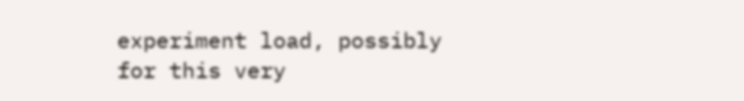experiment load, possibly for this very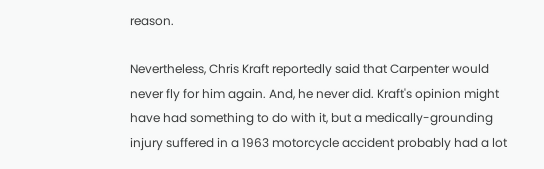reason.

Nevertheless, Chris Kraft reportedly said that Carpenter would never fly for him again. And, he never did. Kraft's opinion might have had something to do with it, but a medically-grounding injury suffered in a 1963 motorcycle accident probably had a lot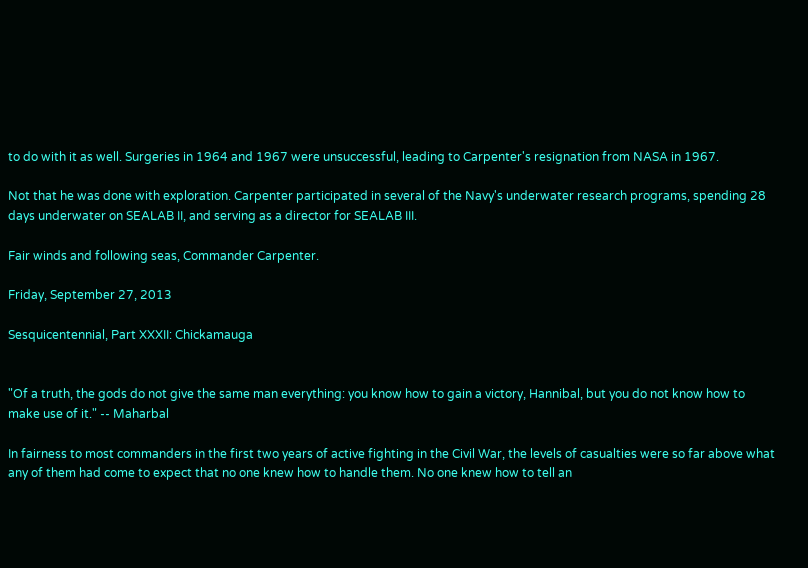to do with it as well. Surgeries in 1964 and 1967 were unsuccessful, leading to Carpenter's resignation from NASA in 1967.

Not that he was done with exploration. Carpenter participated in several of the Navy's underwater research programs, spending 28 days underwater on SEALAB II, and serving as a director for SEALAB III.

Fair winds and following seas, Commander Carpenter.

Friday, September 27, 2013

Sesquicentennial, Part XXXII: Chickamauga


"Of a truth, the gods do not give the same man everything: you know how to gain a victory, Hannibal, but you do not know how to make use of it." -- Maharbal

In fairness to most commanders in the first two years of active fighting in the Civil War, the levels of casualties were so far above what any of them had come to expect that no one knew how to handle them. No one knew how to tell an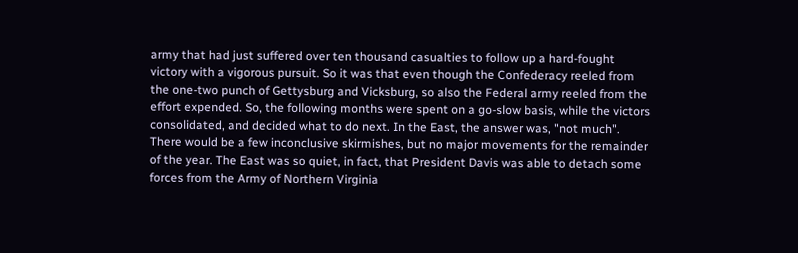army that had just suffered over ten thousand casualties to follow up a hard-fought victory with a vigorous pursuit. So it was that even though the Confederacy reeled from the one-two punch of Gettysburg and Vicksburg, so also the Federal army reeled from the effort expended. So, the following months were spent on a go-slow basis, while the victors consolidated, and decided what to do next. In the East, the answer was, "not much". There would be a few inconclusive skirmishes, but no major movements for the remainder of the year. The East was so quiet, in fact, that President Davis was able to detach some forces from the Army of Northern Virginia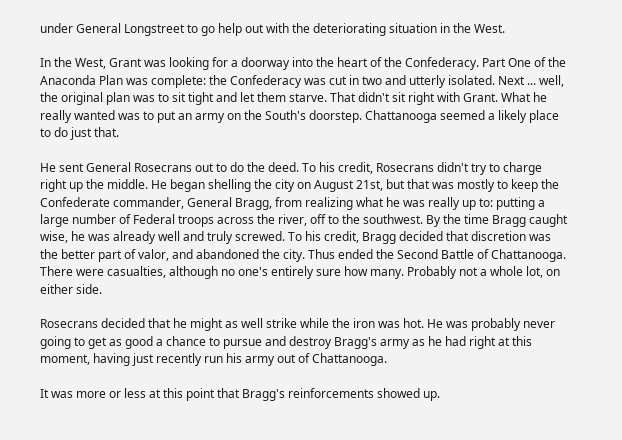under General Longstreet to go help out with the deteriorating situation in the West.

In the West, Grant was looking for a doorway into the heart of the Confederacy. Part One of the Anaconda Plan was complete: the Confederacy was cut in two and utterly isolated. Next ... well, the original plan was to sit tight and let them starve. That didn't sit right with Grant. What he really wanted was to put an army on the South's doorstep. Chattanooga seemed a likely place to do just that.

He sent General Rosecrans out to do the deed. To his credit, Rosecrans didn't try to charge right up the middle. He began shelling the city on August 21st, but that was mostly to keep the Confederate commander, General Bragg, from realizing what he was really up to: putting a large number of Federal troops across the river, off to the southwest. By the time Bragg caught wise, he was already well and truly screwed. To his credit, Bragg decided that discretion was the better part of valor, and abandoned the city. Thus ended the Second Battle of Chattanooga. There were casualties, although no one's entirely sure how many. Probably not a whole lot, on either side.

Rosecrans decided that he might as well strike while the iron was hot. He was probably never going to get as good a chance to pursue and destroy Bragg's army as he had right at this moment, having just recently run his army out of Chattanooga.

It was more or less at this point that Bragg's reinforcements showed up.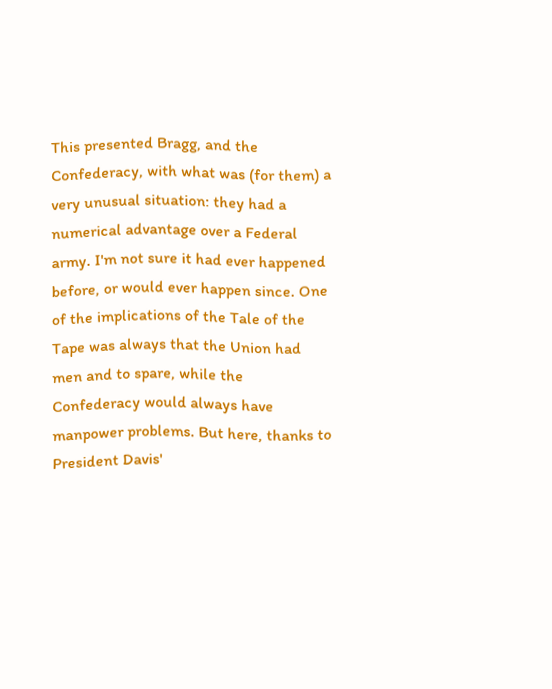This presented Bragg, and the Confederacy, with what was (for them) a very unusual situation: they had a numerical advantage over a Federal army. I'm not sure it had ever happened before, or would ever happen since. One of the implications of the Tale of the Tape was always that the Union had men and to spare, while the Confederacy would always have manpower problems. But here, thanks to President Davis'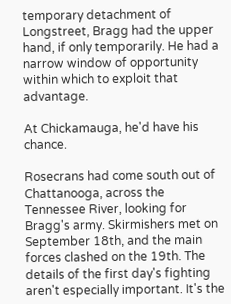temporary detachment of Longstreet, Bragg had the upper hand, if only temporarily. He had a narrow window of opportunity within which to exploit that advantage.

At Chickamauga, he'd have his chance.

Rosecrans had come south out of Chattanooga, across the Tennessee River, looking for Bragg's army. Skirmishers met on September 18th, and the main forces clashed on the 19th. The details of the first day's fighting aren't especially important. It's the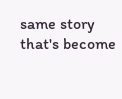same story that's become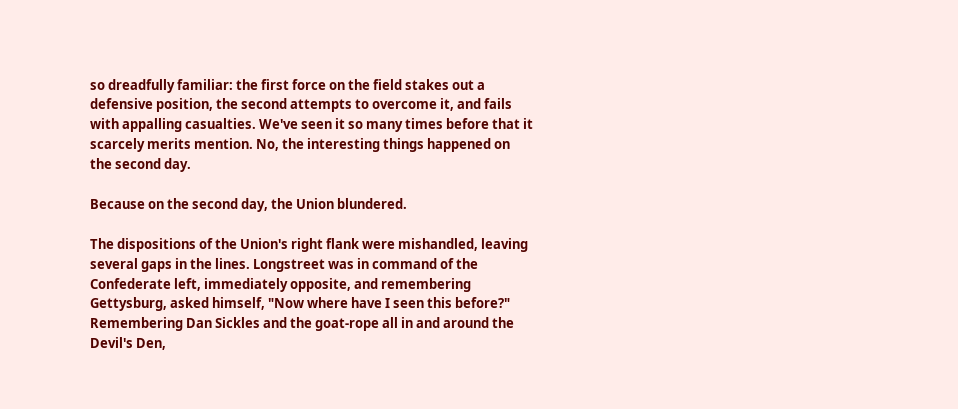so dreadfully familiar: the first force on the field stakes out a defensive position, the second attempts to overcome it, and fails with appalling casualties. We've seen it so many times before that it scarcely merits mention. No, the interesting things happened on the second day.

Because on the second day, the Union blundered.

The dispositions of the Union's right flank were mishandled, leaving several gaps in the lines. Longstreet was in command of the Confederate left, immediately opposite, and remembering Gettysburg, asked himself, "Now where have I seen this before?" Remembering Dan Sickles and the goat-rope all in and around the Devil's Den,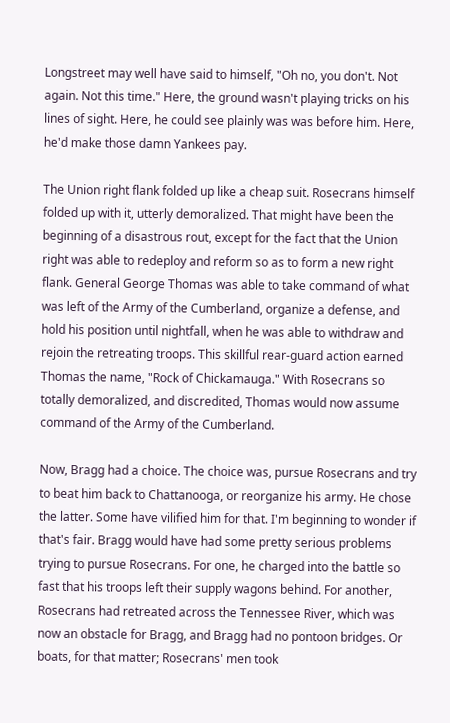Longstreet may well have said to himself, "Oh no, you don't. Not again. Not this time." Here, the ground wasn't playing tricks on his lines of sight. Here, he could see plainly was was before him. Here, he'd make those damn Yankees pay.

The Union right flank folded up like a cheap suit. Rosecrans himself folded up with it, utterly demoralized. That might have been the beginning of a disastrous rout, except for the fact that the Union right was able to redeploy and reform so as to form a new right flank. General George Thomas was able to take command of what was left of the Army of the Cumberland, organize a defense, and hold his position until nightfall, when he was able to withdraw and rejoin the retreating troops. This skillful rear-guard action earned Thomas the name, "Rock of Chickamauga." With Rosecrans so totally demoralized, and discredited, Thomas would now assume command of the Army of the Cumberland.

Now, Bragg had a choice. The choice was, pursue Rosecrans and try to beat him back to Chattanooga, or reorganize his army. He chose the latter. Some have vilified him for that. I'm beginning to wonder if that's fair. Bragg would have had some pretty serious problems trying to pursue Rosecrans. For one, he charged into the battle so fast that his troops left their supply wagons behind. For another, Rosecrans had retreated across the Tennessee River, which was now an obstacle for Bragg, and Bragg had no pontoon bridges. Or boats, for that matter; Rosecrans' men took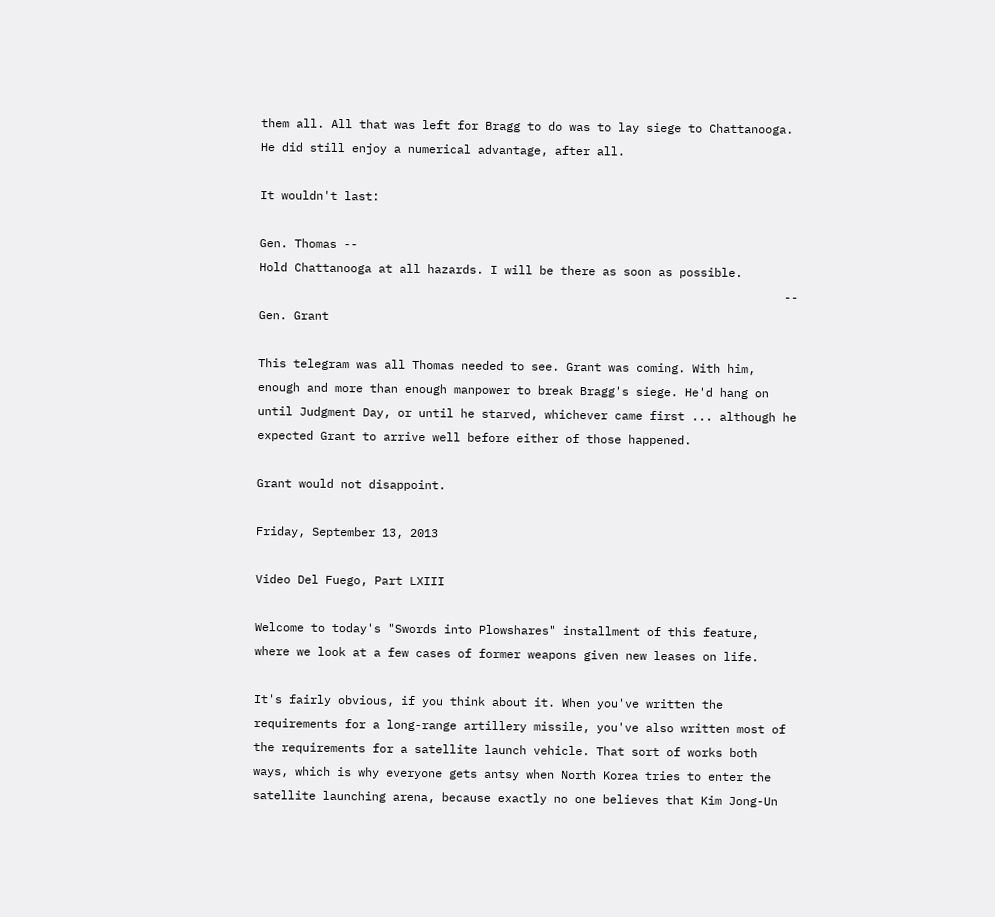them all. All that was left for Bragg to do was to lay siege to Chattanooga. He did still enjoy a numerical advantage, after all.

It wouldn't last:

Gen. Thomas --
Hold Chattanooga at all hazards. I will be there as soon as possible.
                                                                           -- Gen. Grant

This telegram was all Thomas needed to see. Grant was coming. With him, enough and more than enough manpower to break Bragg's siege. He'd hang on until Judgment Day, or until he starved, whichever came first ... although he expected Grant to arrive well before either of those happened.

Grant would not disappoint.

Friday, September 13, 2013

Video Del Fuego, Part LXIII

Welcome to today's "Swords into Plowshares" installment of this feature, where we look at a few cases of former weapons given new leases on life.

It's fairly obvious, if you think about it. When you've written the requirements for a long-range artillery missile, you've also written most of the requirements for a satellite launch vehicle. That sort of works both ways, which is why everyone gets antsy when North Korea tries to enter the satellite launching arena, because exactly no one believes that Kim Jong-Un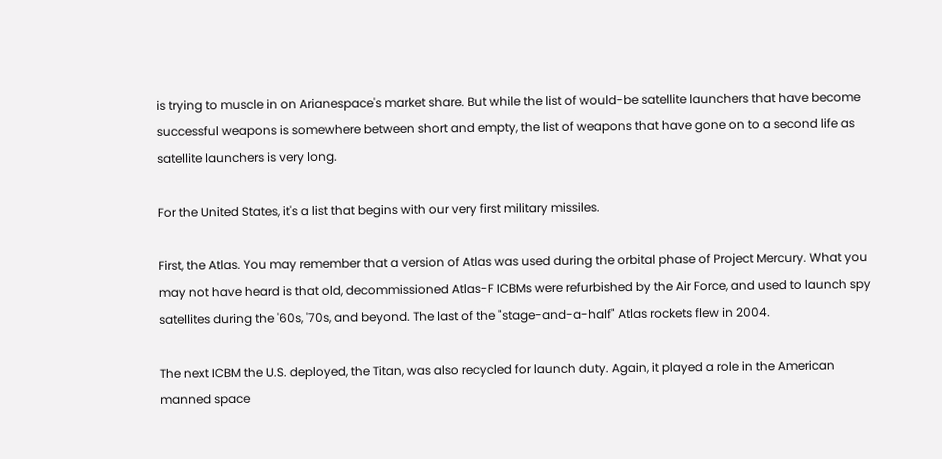is trying to muscle in on Arianespace's market share. But while the list of would-be satellite launchers that have become successful weapons is somewhere between short and empty, the list of weapons that have gone on to a second life as satellite launchers is very long.

For the United States, it's a list that begins with our very first military missiles.

First, the Atlas. You may remember that a version of Atlas was used during the orbital phase of Project Mercury. What you may not have heard is that old, decommissioned Atlas-F ICBMs were refurbished by the Air Force, and used to launch spy satellites during the '60s, '70s, and beyond. The last of the "stage-and-a-half" Atlas rockets flew in 2004.

The next ICBM the U.S. deployed, the Titan, was also recycled for launch duty. Again, it played a role in the American manned space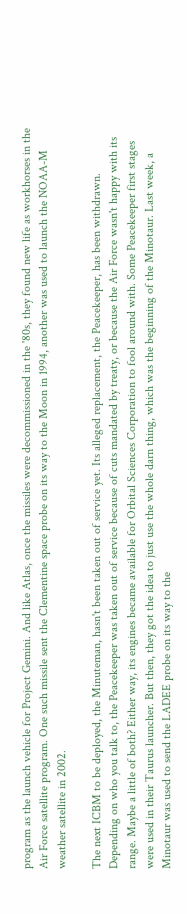program as the launch vehicle for Project Gemini. And like Atlas, once the missiles were decommissioned in the '80s, they found new life as workhorses in the Air Force satellite program. One such missile sent the Clementine space probe on its way to the Moon in 1994, another was used to launch the NOAA-M weather satellite in 2002.

The next ICBM to be deployed, the Minuteman, hasn't been taken out of service yet. Its alleged replacement, the Peacekeeper, has been withdrawn. Depending on who you talk to, the Peacekeeper was taken out of service because of cuts mandated by treaty, or because the Air Force wasn't happy with its range. Maybe a little of both? Either way, its engines became available for Orbital Sciences Corporation to fool around with. Some Peacekeeper first stages were used in their Taurus launcher. But then, they got the idea to just use the whole darn thing, which was the beginning of the Minotaur. Last week, a Minotaur was used to send the LADEE probe on its way to the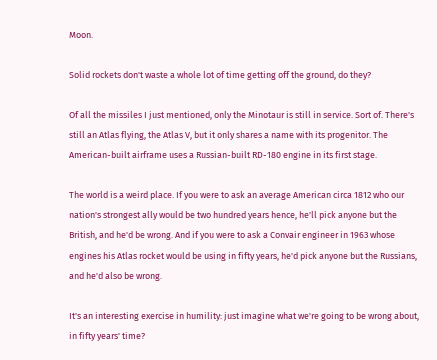Moon.

Solid rockets don't waste a whole lot of time getting off the ground, do they?

Of all the missiles I just mentioned, only the Minotaur is still in service. Sort of. There's still an Atlas flying, the Atlas V, but it only shares a name with its progenitor. The American-built airframe uses a Russian-built RD-180 engine in its first stage.

The world is a weird place. If you were to ask an average American circa 1812 who our nation's strongest ally would be two hundred years hence, he'll pick anyone but the British, and he'd be wrong. And if you were to ask a Convair engineer in 1963 whose engines his Atlas rocket would be using in fifty years, he'd pick anyone but the Russians, and he'd also be wrong.

It's an interesting exercise in humility: just imagine what we're going to be wrong about, in fifty years' time?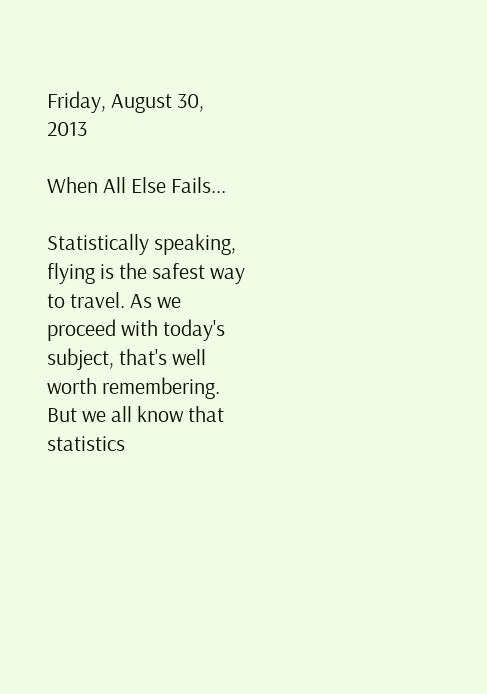Friday, August 30, 2013

When All Else Fails...

Statistically speaking, flying is the safest way to travel. As we proceed with today's subject, that's well worth remembering. But we all know that statistics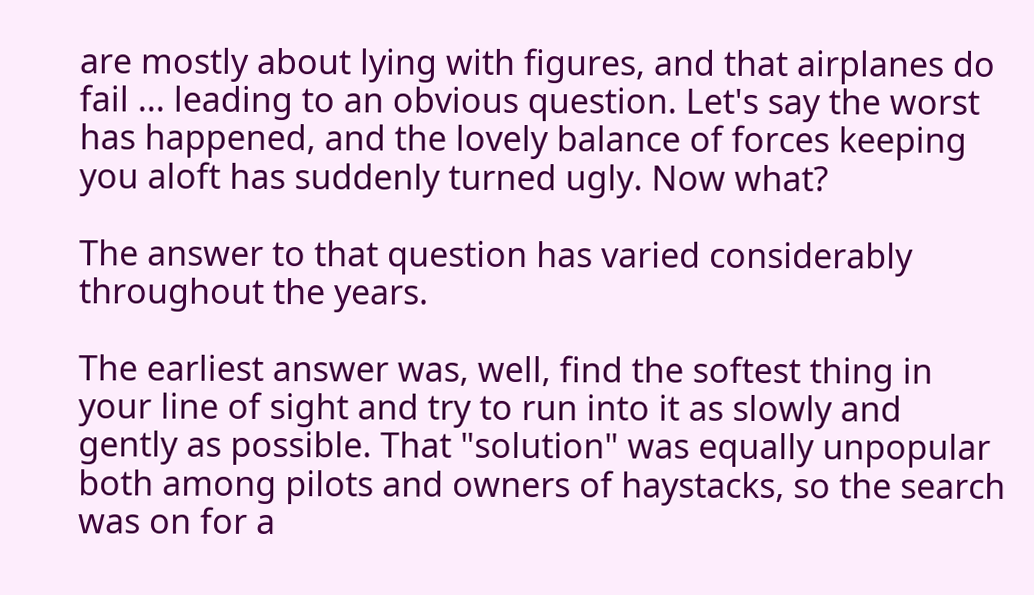are mostly about lying with figures, and that airplanes do fail ... leading to an obvious question. Let's say the worst has happened, and the lovely balance of forces keeping you aloft has suddenly turned ugly. Now what?

The answer to that question has varied considerably throughout the years.

The earliest answer was, well, find the softest thing in your line of sight and try to run into it as slowly and gently as possible. That "solution" was equally unpopular both among pilots and owners of haystacks, so the search was on for a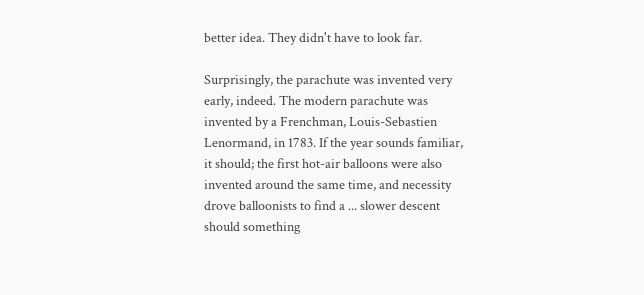better idea. They didn't have to look far.

Surprisingly, the parachute was invented very early, indeed. The modern parachute was invented by a Frenchman, Louis-Sebastien Lenormand, in 1783. If the year sounds familiar, it should; the first hot-air balloons were also invented around the same time, and necessity drove balloonists to find a ... slower descent should something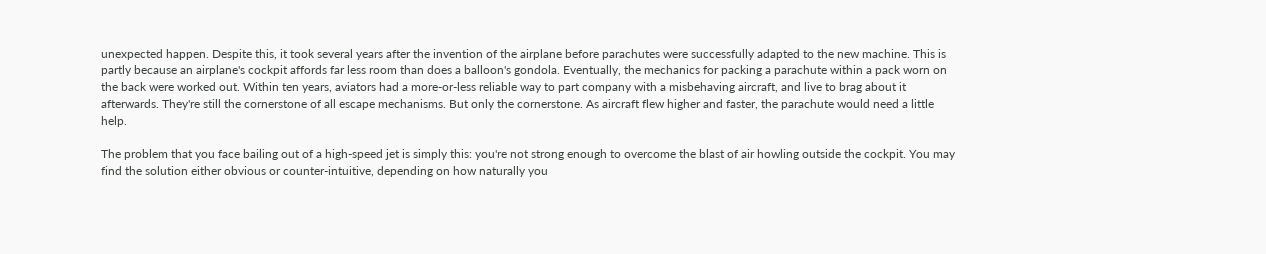unexpected happen. Despite this, it took several years after the invention of the airplane before parachutes were successfully adapted to the new machine. This is partly because an airplane's cockpit affords far less room than does a balloon's gondola. Eventually, the mechanics for packing a parachute within a pack worn on the back were worked out. Within ten years, aviators had a more-or-less reliable way to part company with a misbehaving aircraft, and live to brag about it afterwards. They're still the cornerstone of all escape mechanisms. But only the cornerstone. As aircraft flew higher and faster, the parachute would need a little help.

The problem that you face bailing out of a high-speed jet is simply this: you're not strong enough to overcome the blast of air howling outside the cockpit. You may find the solution either obvious or counter-intuitive, depending on how naturally you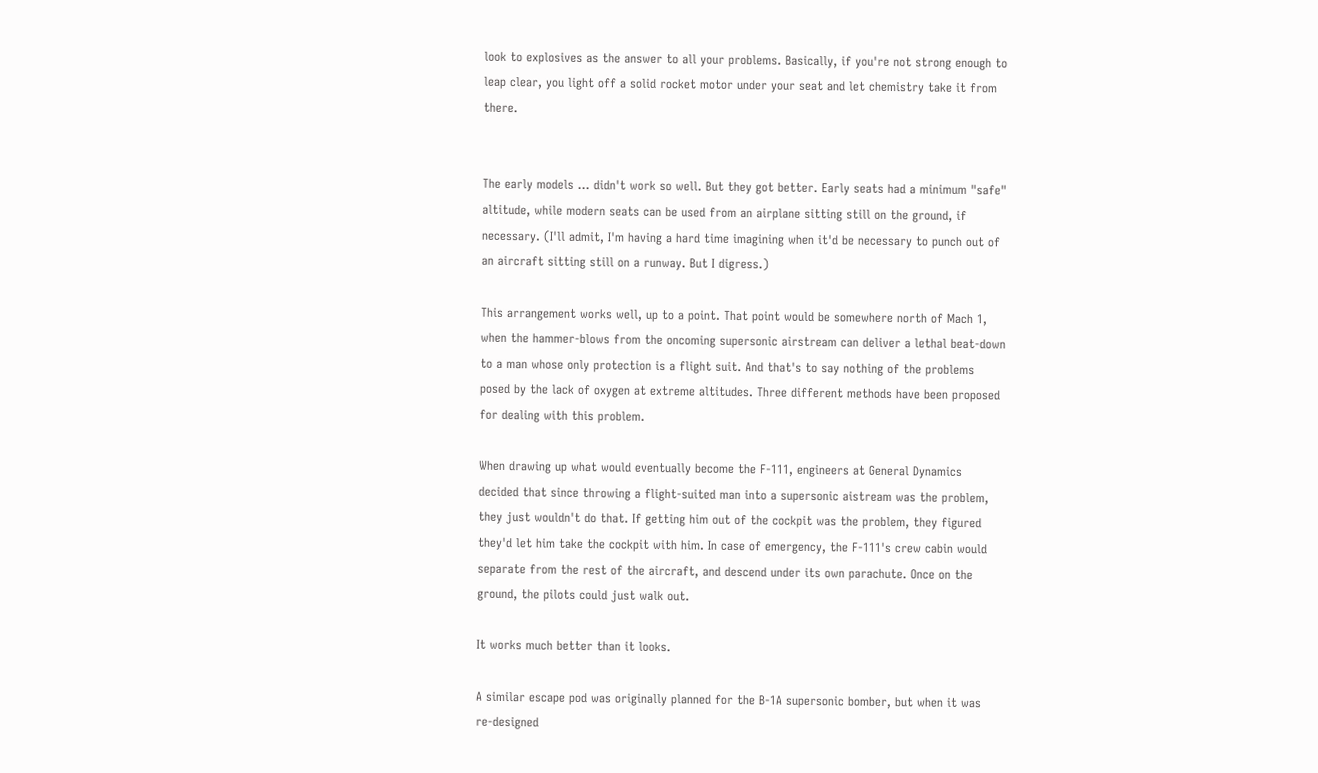look to explosives as the answer to all your problems. Basically, if you're not strong enough to leap clear, you light off a solid rocket motor under your seat and let chemistry take it from there.


The early models ... didn't work so well. But they got better. Early seats had a minimum "safe" altitude, while modern seats can be used from an airplane sitting still on the ground, if necessary. (I'll admit, I'm having a hard time imagining when it'd be necessary to punch out of an aircraft sitting still on a runway. But I digress.)

This arrangement works well, up to a point. That point would be somewhere north of Mach 1, when the hammer-blows from the oncoming supersonic airstream can deliver a lethal beat-down to a man whose only protection is a flight suit. And that's to say nothing of the problems posed by the lack of oxygen at extreme altitudes. Three different methods have been proposed for dealing with this problem.

When drawing up what would eventually become the F-111, engineers at General Dynamics decided that since throwing a flight-suited man into a supersonic aistream was the problem, they just wouldn't do that. If getting him out of the cockpit was the problem, they figured they'd let him take the cockpit with him. In case of emergency, the F-111's crew cabin would separate from the rest of the aircraft, and descend under its own parachute. Once on the ground, the pilots could just walk out.

It works much better than it looks.

A similar escape pod was originally planned for the B-1A supersonic bomber, but when it was re-designed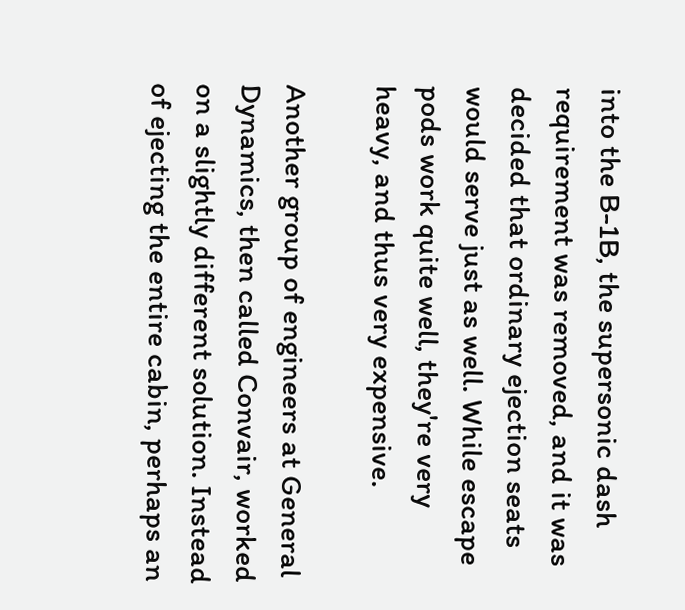into the B-1B, the supersonic dash requirement was removed, and it was decided that ordinary ejection seats would serve just as well. While escape pods work quite well, they're very heavy, and thus very expensive.

Another group of engineers at General Dynamics, then called Convair, worked on a slightly different solution. Instead of ejecting the entire cabin, perhaps an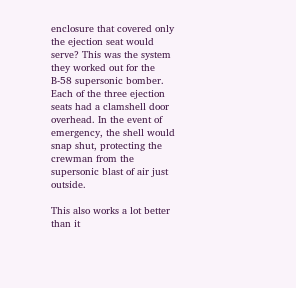enclosure that covered only the ejection seat would serve? This was the system they worked out for the B-58 supersonic bomber. Each of the three ejection seats had a clamshell door overhead. In the event of emergency, the shell would snap shut, protecting the crewman from the supersonic blast of air just outside.

This also works a lot better than it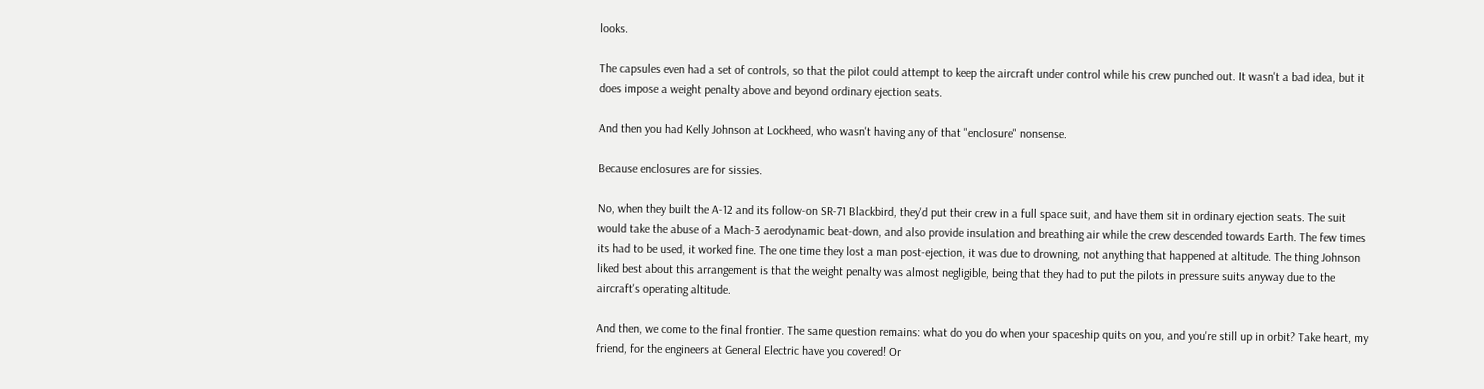looks.

The capsules even had a set of controls, so that the pilot could attempt to keep the aircraft under control while his crew punched out. It wasn't a bad idea, but it does impose a weight penalty above and beyond ordinary ejection seats.

And then you had Kelly Johnson at Lockheed, who wasn't having any of that "enclosure" nonsense.

Because enclosures are for sissies.

No, when they built the A-12 and its follow-on SR-71 Blackbird, they'd put their crew in a full space suit, and have them sit in ordinary ejection seats. The suit would take the abuse of a Mach-3 aerodynamic beat-down, and also provide insulation and breathing air while the crew descended towards Earth. The few times its had to be used, it worked fine. The one time they lost a man post-ejection, it was due to drowning, not anything that happened at altitude. The thing Johnson liked best about this arrangement is that the weight penalty was almost negligible, being that they had to put the pilots in pressure suits anyway due to the aircraft's operating altitude.

And then, we come to the final frontier. The same question remains: what do you do when your spaceship quits on you, and you're still up in orbit? Take heart, my friend, for the engineers at General Electric have you covered! Or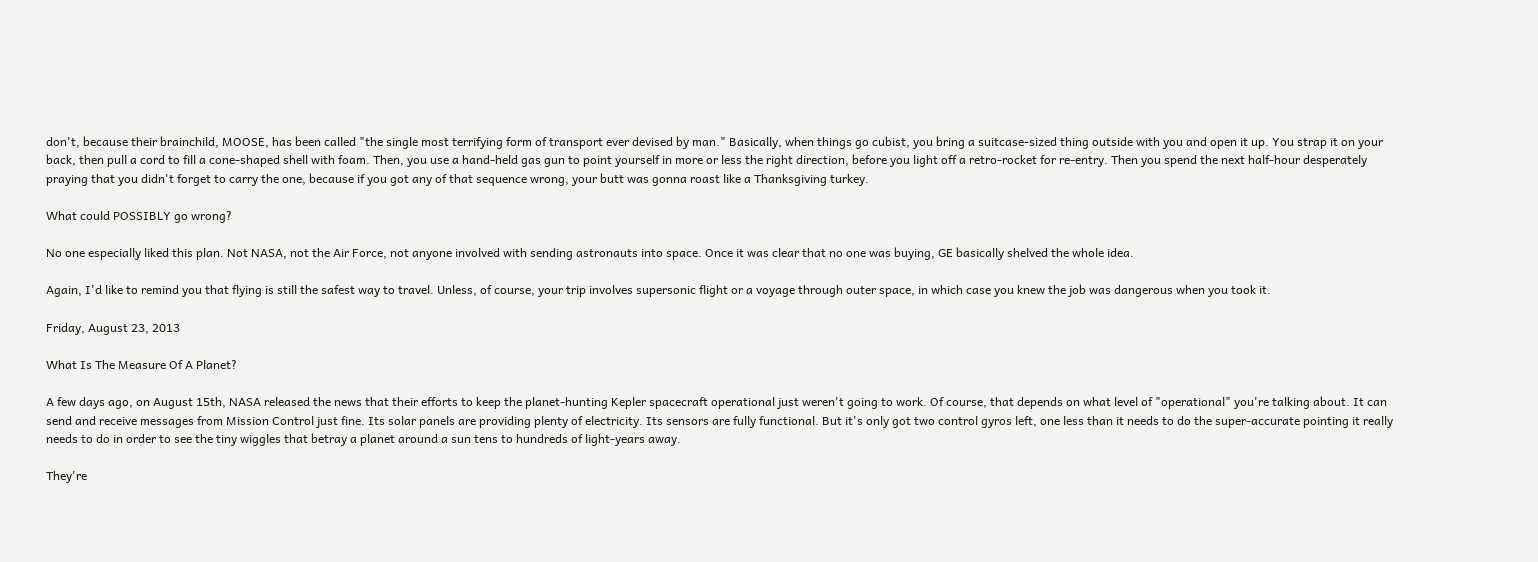don't, because their brainchild, MOOSE, has been called "the single most terrifying form of transport ever devised by man." Basically, when things go cubist, you bring a suitcase-sized thing outside with you and open it up. You strap it on your back, then pull a cord to fill a cone-shaped shell with foam. Then, you use a hand-held gas gun to point yourself in more or less the right direction, before you light off a retro-rocket for re-entry. Then you spend the next half-hour desperately praying that you didn't forget to carry the one, because if you got any of that sequence wrong, your butt was gonna roast like a Thanksgiving turkey.

What could POSSIBLY go wrong?

No one especially liked this plan. Not NASA, not the Air Force, not anyone involved with sending astronauts into space. Once it was clear that no one was buying, GE basically shelved the whole idea.

Again, I'd like to remind you that flying is still the safest way to travel. Unless, of course, your trip involves supersonic flight or a voyage through outer space, in which case you knew the job was dangerous when you took it.

Friday, August 23, 2013

What Is The Measure Of A Planet?

A few days ago, on August 15th, NASA released the news that their efforts to keep the planet-hunting Kepler spacecraft operational just weren't going to work. Of course, that depends on what level of "operational" you're talking about. It can send and receive messages from Mission Control just fine. Its solar panels are providing plenty of electricity. Its sensors are fully functional. But it's only got two control gyros left, one less than it needs to do the super-accurate pointing it really needs to do in order to see the tiny wiggles that betray a planet around a sun tens to hundreds of light-years away.

They're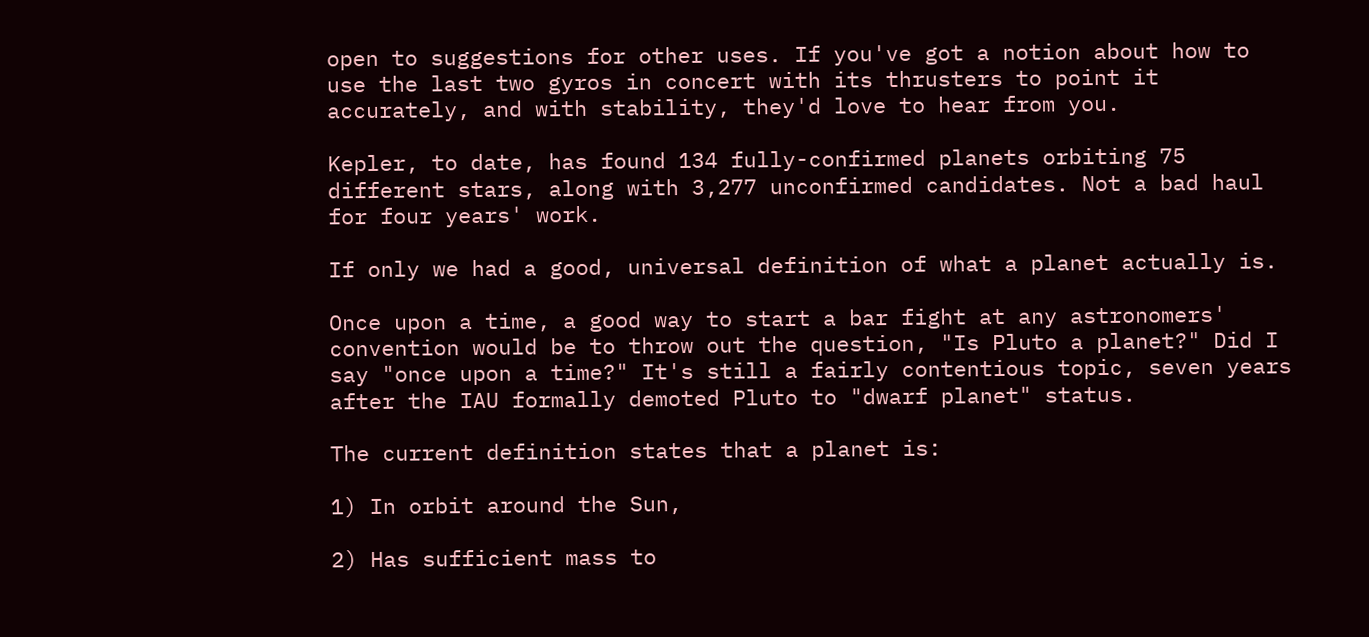open to suggestions for other uses. If you've got a notion about how to use the last two gyros in concert with its thrusters to point it accurately, and with stability, they'd love to hear from you.

Kepler, to date, has found 134 fully-confirmed planets orbiting 75 different stars, along with 3,277 unconfirmed candidates. Not a bad haul for four years' work.

If only we had a good, universal definition of what a planet actually is.

Once upon a time, a good way to start a bar fight at any astronomers' convention would be to throw out the question, "Is Pluto a planet?" Did I say "once upon a time?" It's still a fairly contentious topic, seven years after the IAU formally demoted Pluto to "dwarf planet" status.

The current definition states that a planet is:

1) In orbit around the Sun,

2) Has sufficient mass to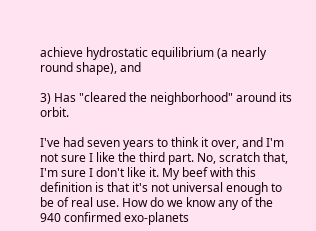achieve hydrostatic equilibrium (a nearly round shape), and

3) Has "cleared the neighborhood" around its orbit.

I've had seven years to think it over, and I'm not sure I like the third part. No, scratch that, I'm sure I don't like it. My beef with this definition is that it's not universal enough to be of real use. How do we know any of the 940 confirmed exo-planets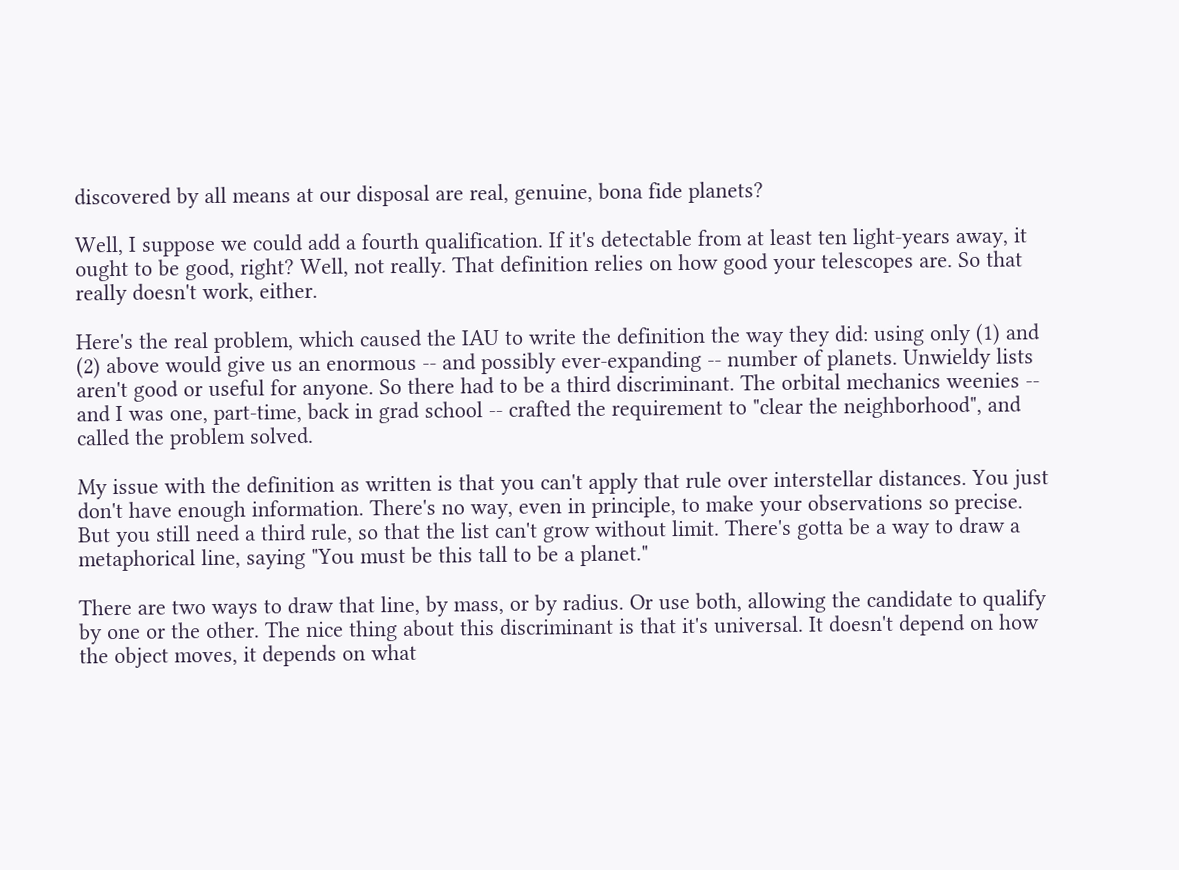discovered by all means at our disposal are real, genuine, bona fide planets?

Well, I suppose we could add a fourth qualification. If it's detectable from at least ten light-years away, it ought to be good, right? Well, not really. That definition relies on how good your telescopes are. So that really doesn't work, either.

Here's the real problem, which caused the IAU to write the definition the way they did: using only (1) and (2) above would give us an enormous -- and possibly ever-expanding -- number of planets. Unwieldy lists aren't good or useful for anyone. So there had to be a third discriminant. The orbital mechanics weenies -- and I was one, part-time, back in grad school -- crafted the requirement to "clear the neighborhood", and called the problem solved.

My issue with the definition as written is that you can't apply that rule over interstellar distances. You just don't have enough information. There's no way, even in principle, to make your observations so precise. But you still need a third rule, so that the list can't grow without limit. There's gotta be a way to draw a metaphorical line, saying "You must be this tall to be a planet."

There are two ways to draw that line, by mass, or by radius. Or use both, allowing the candidate to qualify by one or the other. The nice thing about this discriminant is that it's universal. It doesn't depend on how the object moves, it depends on what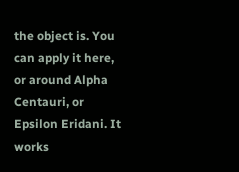the object is. You can apply it here, or around Alpha Centauri, or Epsilon Eridani. It works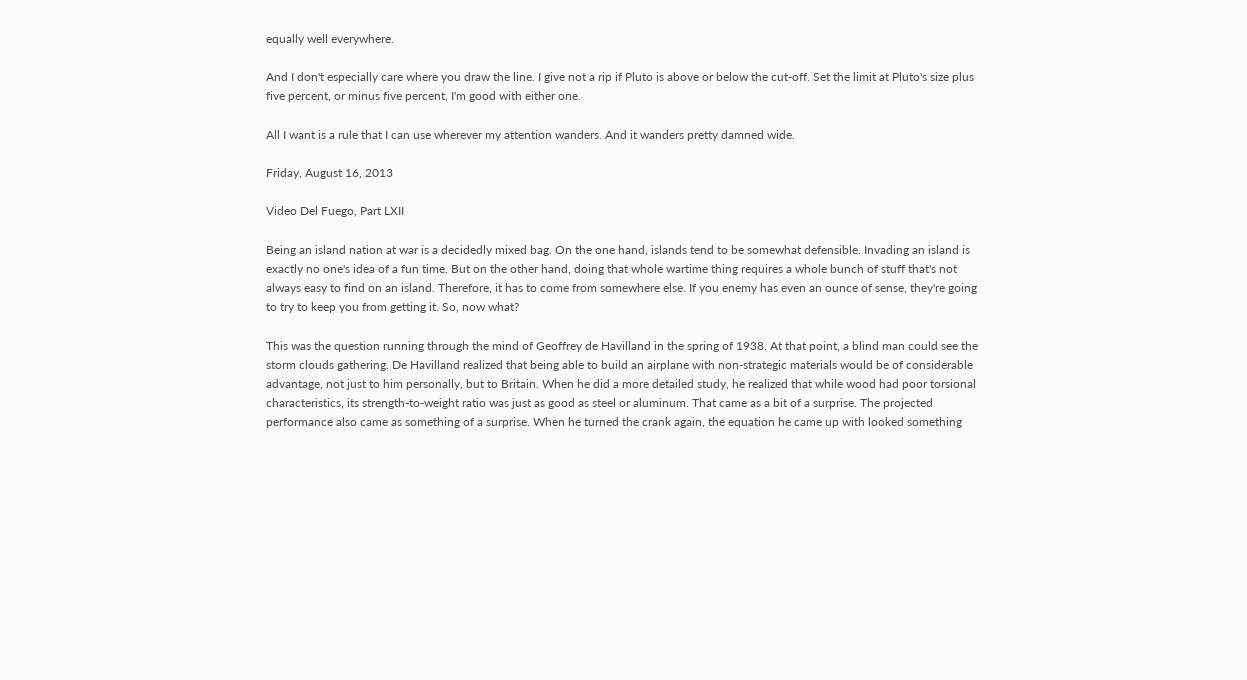equally well everywhere.

And I don't especially care where you draw the line. I give not a rip if Pluto is above or below the cut-off. Set the limit at Pluto's size plus five percent, or minus five percent, I'm good with either one.

All I want is a rule that I can use wherever my attention wanders. And it wanders pretty damned wide.

Friday, August 16, 2013

Video Del Fuego, Part LXII

Being an island nation at war is a decidedly mixed bag. On the one hand, islands tend to be somewhat defensible. Invading an island is exactly no one's idea of a fun time. But on the other hand, doing that whole wartime thing requires a whole bunch of stuff that's not always easy to find on an island. Therefore, it has to come from somewhere else. If you enemy has even an ounce of sense, they're going to try to keep you from getting it. So, now what?

This was the question running through the mind of Geoffrey de Havilland in the spring of 1938. At that point, a blind man could see the storm clouds gathering. De Havilland realized that being able to build an airplane with non-strategic materials would be of considerable advantage, not just to him personally, but to Britain. When he did a more detailed study, he realized that while wood had poor torsional characteristics, its strength-to-weight ratio was just as good as steel or aluminum. That came as a bit of a surprise. The projected performance also came as something of a surprise. When he turned the crank again, the equation he came up with looked something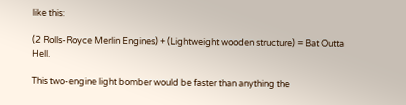like this:

(2 Rolls-Royce Merlin Engines) + (Lightweight wooden structure) = Bat Outta Hell.

This two-engine light bomber would be faster than anything the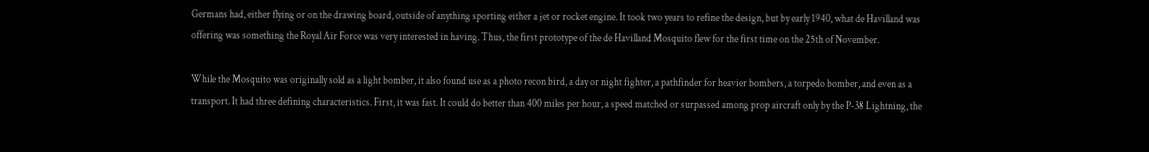Germans had, either flying or on the drawing board, outside of anything sporting either a jet or rocket engine. It took two years to refine the design, but by early 1940, what de Havilland was offering was something the Royal Air Force was very interested in having. Thus, the first prototype of the de Havilland Mosquito flew for the first time on the 25th of November.

While the Mosquito was originally sold as a light bomber, it also found use as a photo recon bird, a day or night fighter, a pathfinder for heavier bombers, a torpedo bomber, and even as a transport. It had three defining characteristics. First, it was fast. It could do better than 400 miles per hour, a speed matched or surpassed among prop aircraft only by the P-38 Lightning, the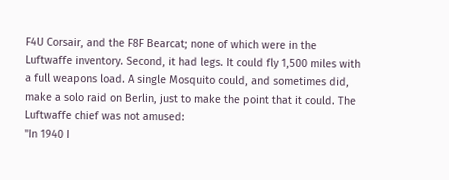F4U Corsair, and the F8F Bearcat; none of which were in the Luftwaffe inventory. Second, it had legs. It could fly 1,500 miles with a full weapons load. A single Mosquito could, and sometimes did, make a solo raid on Berlin, just to make the point that it could. The Luftwaffe chief was not amused:
"In 1940 I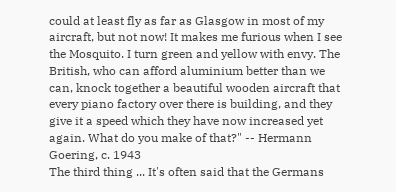could at least fly as far as Glasgow in most of my aircraft, but not now! It makes me furious when I see the Mosquito. I turn green and yellow with envy. The British, who can afford aluminium better than we can, knock together a beautiful wooden aircraft that every piano factory over there is building, and they give it a speed which they have now increased yet again. What do you make of that?" -- Hermann Goering, c. 1943
The third thing ... It's often said that the Germans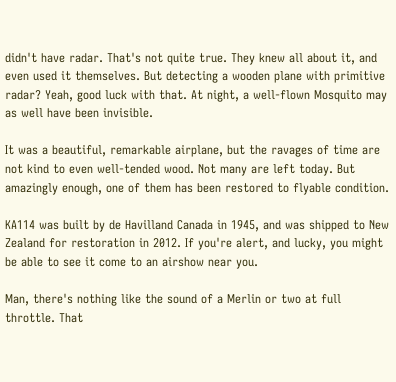didn't have radar. That's not quite true. They knew all about it, and even used it themselves. But detecting a wooden plane with primitive radar? Yeah, good luck with that. At night, a well-flown Mosquito may as well have been invisible.

It was a beautiful, remarkable airplane, but the ravages of time are not kind to even well-tended wood. Not many are left today. But amazingly enough, one of them has been restored to flyable condition.

KA114 was built by de Havilland Canada in 1945, and was shipped to New Zealand for restoration in 2012. If you're alert, and lucky, you might be able to see it come to an airshow near you.

Man, there's nothing like the sound of a Merlin or two at full throttle. That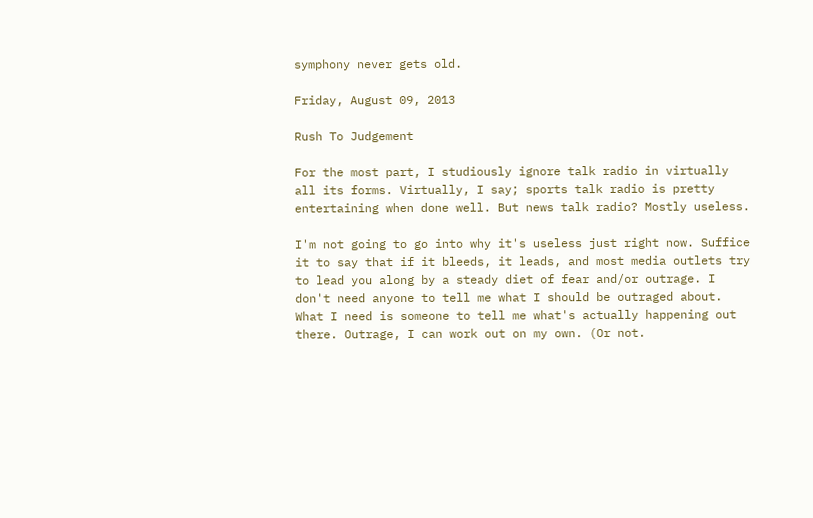symphony never gets old.

Friday, August 09, 2013

Rush To Judgement

For the most part, I studiously ignore talk radio in virtually all its forms. Virtually, I say; sports talk radio is pretty entertaining when done well. But news talk radio? Mostly useless.

I'm not going to go into why it's useless just right now. Suffice it to say that if it bleeds, it leads, and most media outlets try to lead you along by a steady diet of fear and/or outrage. I don't need anyone to tell me what I should be outraged about. What I need is someone to tell me what's actually happening out there. Outrage, I can work out on my own. (Or not.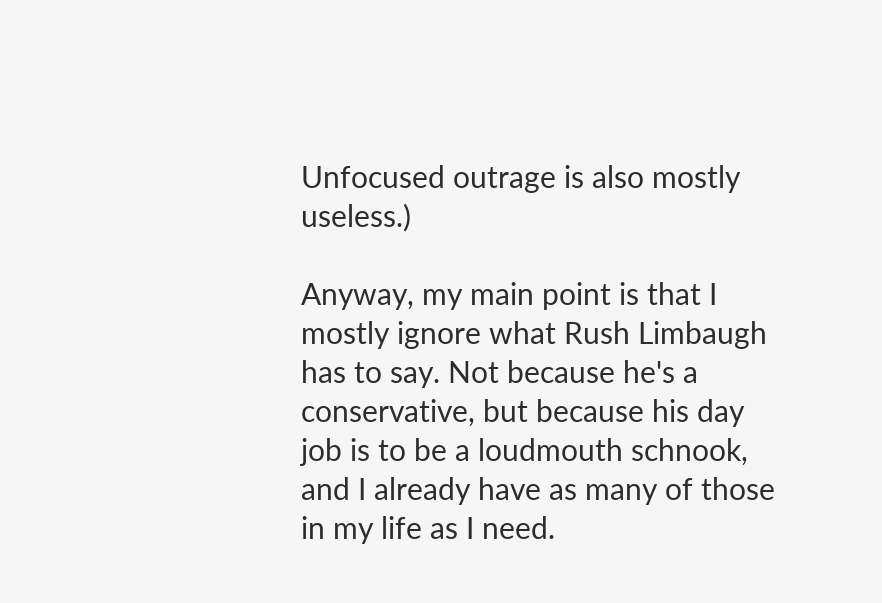Unfocused outrage is also mostly useless.)

Anyway, my main point is that I mostly ignore what Rush Limbaugh has to say. Not because he's a conservative, but because his day job is to be a loudmouth schnook, and I already have as many of those in my life as I need.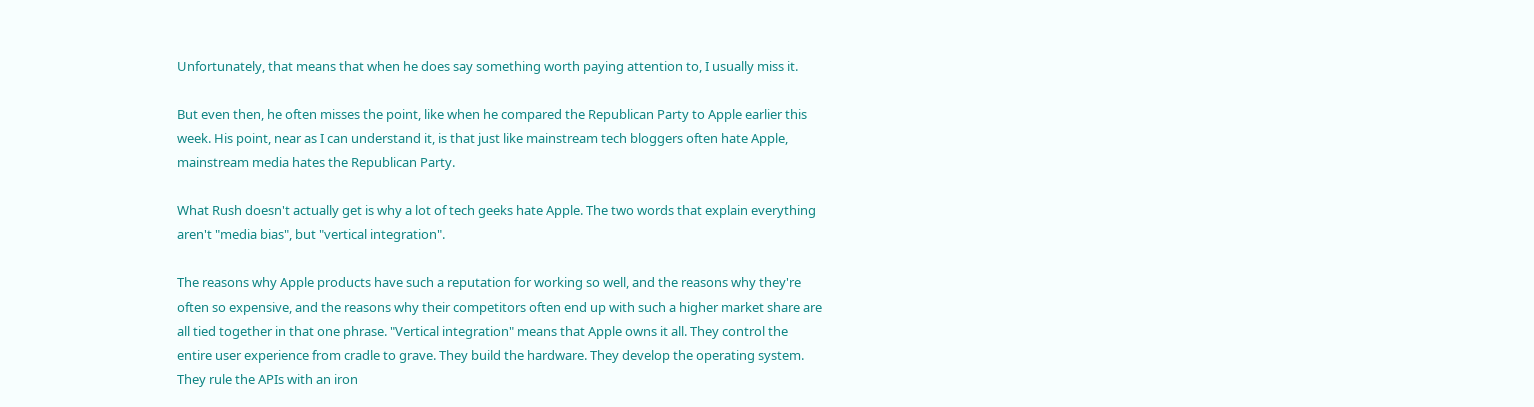Unfortunately, that means that when he does say something worth paying attention to, I usually miss it.

But even then, he often misses the point, like when he compared the Republican Party to Apple earlier this week. His point, near as I can understand it, is that just like mainstream tech bloggers often hate Apple, mainstream media hates the Republican Party.

What Rush doesn't actually get is why a lot of tech geeks hate Apple. The two words that explain everything aren't "media bias", but "vertical integration".

The reasons why Apple products have such a reputation for working so well, and the reasons why they're often so expensive, and the reasons why their competitors often end up with such a higher market share are all tied together in that one phrase. "Vertical integration" means that Apple owns it all. They control the entire user experience from cradle to grave. They build the hardware. They develop the operating system. They rule the APIs with an iron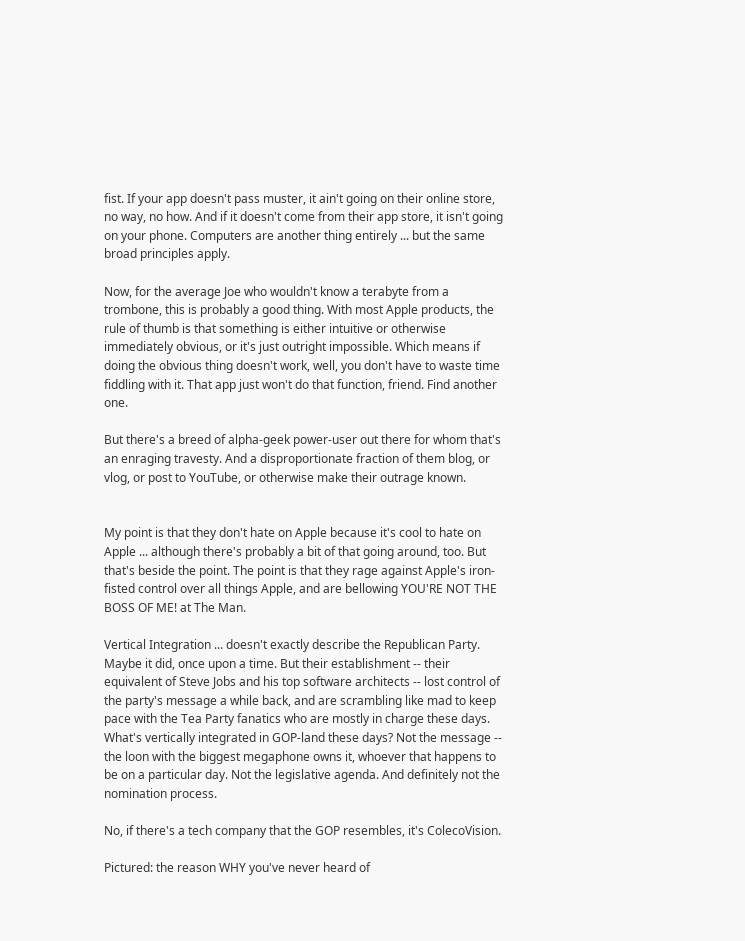fist. If your app doesn't pass muster, it ain't going on their online store, no way, no how. And if it doesn't come from their app store, it isn't going on your phone. Computers are another thing entirely ... but the same broad principles apply.

Now, for the average Joe who wouldn't know a terabyte from a trombone, this is probably a good thing. With most Apple products, the rule of thumb is that something is either intuitive or otherwise immediately obvious, or it's just outright impossible. Which means if doing the obvious thing doesn't work, well, you don't have to waste time fiddling with it. That app just won't do that function, friend. Find another one.

But there's a breed of alpha-geek power-user out there for whom that's an enraging travesty. And a disproportionate fraction of them blog, or vlog, or post to YouTube, or otherwise make their outrage known.


My point is that they don't hate on Apple because it's cool to hate on Apple ... although there's probably a bit of that going around, too. But that's beside the point. The point is that they rage against Apple's iron-fisted control over all things Apple, and are bellowing YOU'RE NOT THE BOSS OF ME! at The Man.

Vertical Integration ... doesn't exactly describe the Republican Party. Maybe it did, once upon a time. But their establishment -- their equivalent of Steve Jobs and his top software architects -- lost control of the party's message a while back, and are scrambling like mad to keep pace with the Tea Party fanatics who are mostly in charge these days. What's vertically integrated in GOP-land these days? Not the message -- the loon with the biggest megaphone owns it, whoever that happens to be on a particular day. Not the legislative agenda. And definitely not the nomination process.

No, if there's a tech company that the GOP resembles, it's ColecoVision.

Pictured: the reason WHY you've never heard of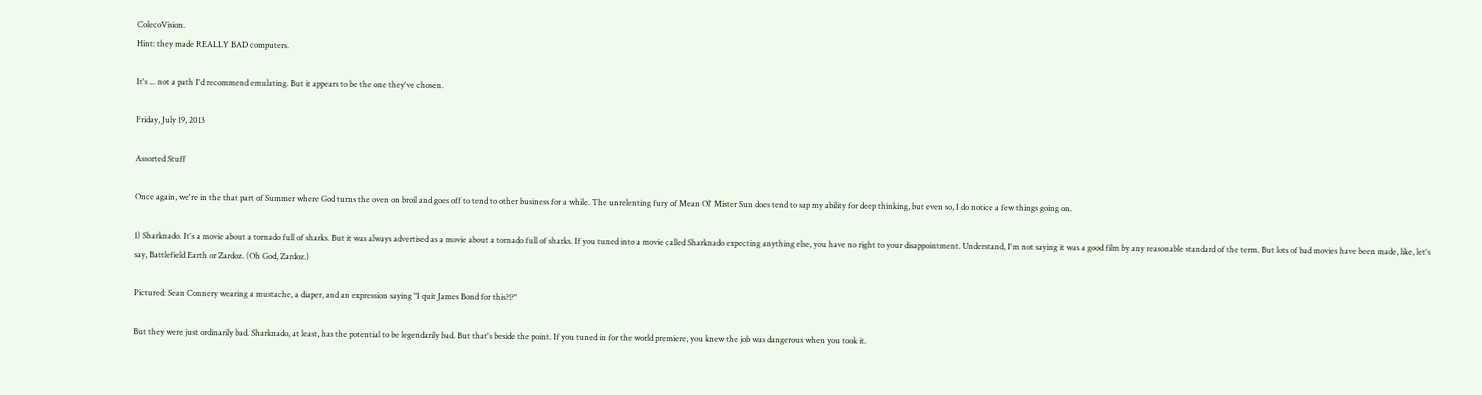ColecoVision.
Hint: they made REALLY BAD computers.

It's ... not a path I'd recommend emulating. But it appears to be the one they've chosen.

Friday, July 19, 2013

Assorted Stuff

Once again, we're in the that part of Summer where God turns the oven on broil and goes off to tend to other business for a while. The unrelenting fury of Mean Ol' Mister Sun does tend to sap my ability for deep thinking, but even so, I do notice a few things going on.

1) Sharknado. It's a movie about a tornado full of sharks. But it was always advertised as a movie about a tornado full of sharks. If you tuned into a movie called Sharknado expecting anything else, you have no right to your disappointment. Understand, I'm not saying it was a good film by any reasonable standard of the term. But lots of bad movies have been made, like, let's say, Battlefield Earth or Zardoz. (Oh God, Zardoz.)

Pictured: Sean Connery wearing a mustache, a diaper, and an expression saying "I quit James Bond for this?!?"

But they were just ordinarily bad. Sharknado, at least, has the potential to be legendarily bad. But that's beside the point. If you tuned in for the world premiere, you knew the job was dangerous when you took it.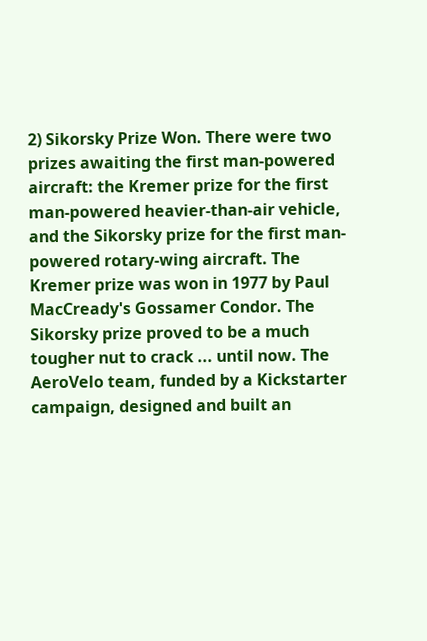2) Sikorsky Prize Won. There were two prizes awaiting the first man-powered aircraft: the Kremer prize for the first man-powered heavier-than-air vehicle, and the Sikorsky prize for the first man-powered rotary-wing aircraft. The Kremer prize was won in 1977 by Paul MacCready's Gossamer Condor. The Sikorsky prize proved to be a much tougher nut to crack ... until now. The AeroVelo team, funded by a Kickstarter campaign, designed and built an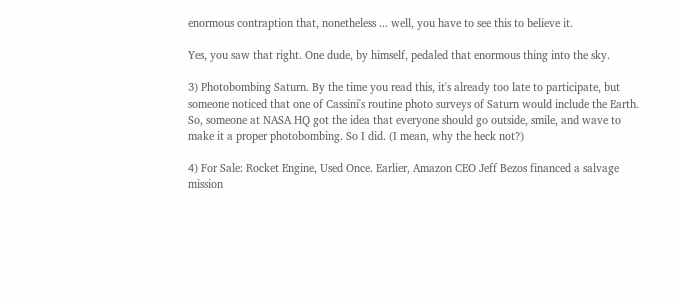enormous contraption that, nonetheless ... well, you have to see this to believe it.

Yes, you saw that right. One dude, by himself, pedaled that enormous thing into the sky.

3) Photobombing Saturn. By the time you read this, it's already too late to participate, but someone noticed that one of Cassini's routine photo surveys of Saturn would include the Earth. So, someone at NASA HQ got the idea that everyone should go outside, smile, and wave to make it a proper photobombing. So I did. (I mean, why the heck not?)

4) For Sale: Rocket Engine, Used Once. Earlier, Amazon CEO Jeff Bezos financed a salvage mission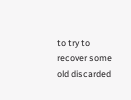to try to recover some old discarded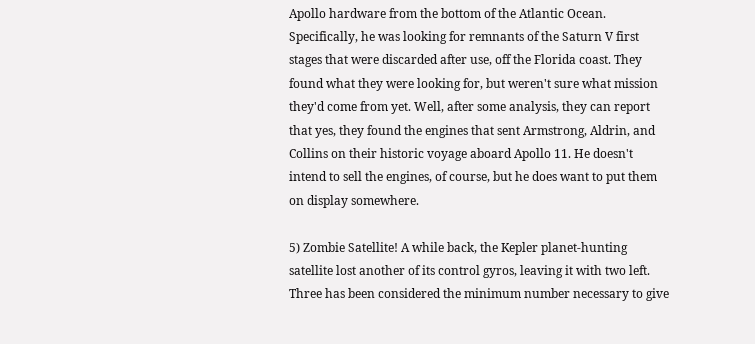Apollo hardware from the bottom of the Atlantic Ocean. Specifically, he was looking for remnants of the Saturn V first stages that were discarded after use, off the Florida coast. They found what they were looking for, but weren't sure what mission they'd come from yet. Well, after some analysis, they can report that yes, they found the engines that sent Armstrong, Aldrin, and Collins on their historic voyage aboard Apollo 11. He doesn't intend to sell the engines, of course, but he does want to put them on display somewhere.

5) Zombie Satellite! A while back, the Kepler planet-hunting satellite lost another of its control gyros, leaving it with two left. Three has been considered the minimum number necessary to give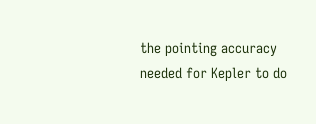the pointing accuracy needed for Kepler to do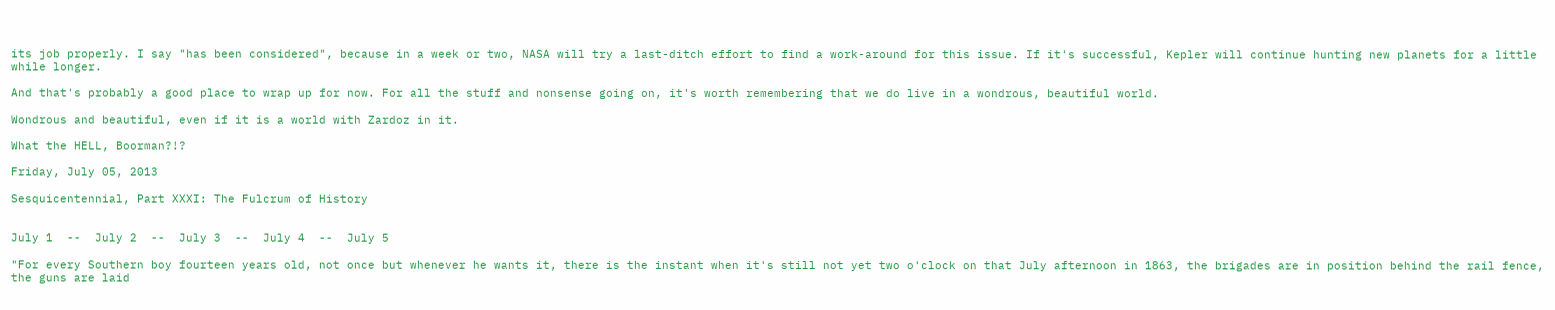its job properly. I say "has been considered", because in a week or two, NASA will try a last-ditch effort to find a work-around for this issue. If it's successful, Kepler will continue hunting new planets for a little while longer.

And that's probably a good place to wrap up for now. For all the stuff and nonsense going on, it's worth remembering that we do live in a wondrous, beautiful world.

Wondrous and beautiful, even if it is a world with Zardoz in it.

What the HELL, Boorman?!?

Friday, July 05, 2013

Sesquicentennial, Part XXXI: The Fulcrum of History


July 1  --  July 2  --  July 3  --  July 4  --  July 5

"For every Southern boy fourteen years old, not once but whenever he wants it, there is the instant when it's still not yet two o'clock on that July afternoon in 1863, the brigades are in position behind the rail fence, the guns are laid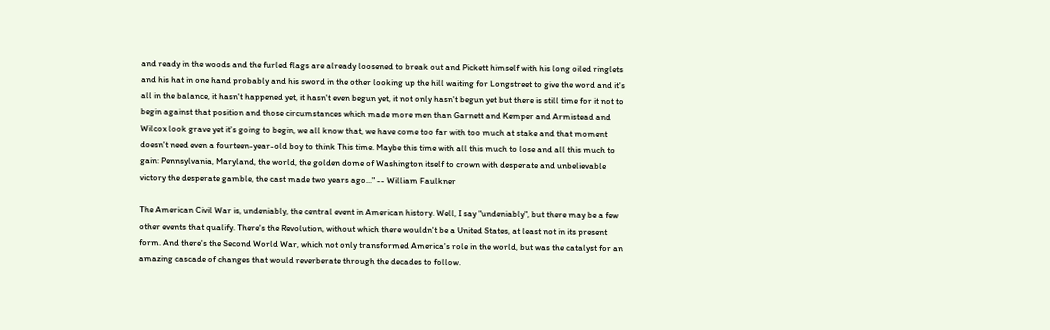and ready in the woods and the furled flags are already loosened to break out and Pickett himself with his long oiled ringlets and his hat in one hand probably and his sword in the other looking up the hill waiting for Longstreet to give the word and it's all in the balance, it hasn't happened yet, it hasn't even begun yet, it not only hasn't begun yet but there is still time for it not to begin against that position and those circumstances which made more men than Garnett and Kemper and Armistead and Wilcox look grave yet it's going to begin, we all know that, we have come too far with too much at stake and that moment doesn't need even a fourteen-year-old boy to think This time. Maybe this time with all this much to lose and all this much to gain: Pennsylvania, Maryland, the world, the golden dome of Washington itself to crown with desperate and unbelievable victory the desperate gamble, the cast made two years ago..." -- William Faulkner

The American Civil War is, undeniably, the central event in American history. Well, I say "undeniably", but there may be a few other events that qualify. There's the Revolution, without which there wouldn't be a United States, at least not in its present form. And there's the Second World War, which not only transformed America's role in the world, but was the catalyst for an amazing cascade of changes that would reverberate through the decades to follow.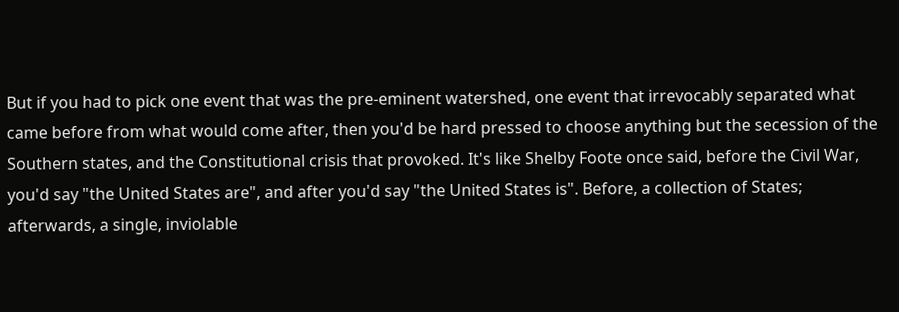But if you had to pick one event that was the pre-eminent watershed, one event that irrevocably separated what came before from what would come after, then you'd be hard pressed to choose anything but the secession of the Southern states, and the Constitutional crisis that provoked. It's like Shelby Foote once said, before the Civil War, you'd say "the United States are", and after you'd say "the United States is". Before, a collection of States; afterwards, a single, inviolable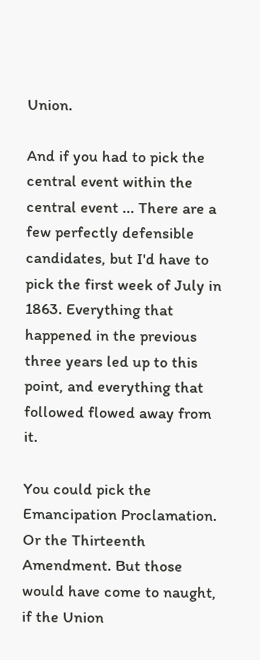Union.

And if you had to pick the central event within the central event ... There are a few perfectly defensible candidates, but I'd have to pick the first week of July in 1863. Everything that happened in the previous three years led up to this point, and everything that followed flowed away from it.

You could pick the Emancipation Proclamation. Or the Thirteenth Amendment. But those would have come to naught, if the Union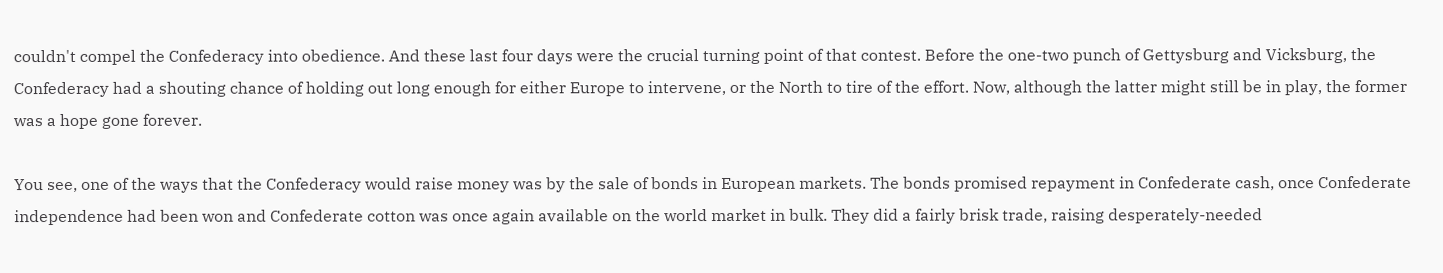couldn't compel the Confederacy into obedience. And these last four days were the crucial turning point of that contest. Before the one-two punch of Gettysburg and Vicksburg, the Confederacy had a shouting chance of holding out long enough for either Europe to intervene, or the North to tire of the effort. Now, although the latter might still be in play, the former was a hope gone forever.

You see, one of the ways that the Confederacy would raise money was by the sale of bonds in European markets. The bonds promised repayment in Confederate cash, once Confederate independence had been won and Confederate cotton was once again available on the world market in bulk. They did a fairly brisk trade, raising desperately-needed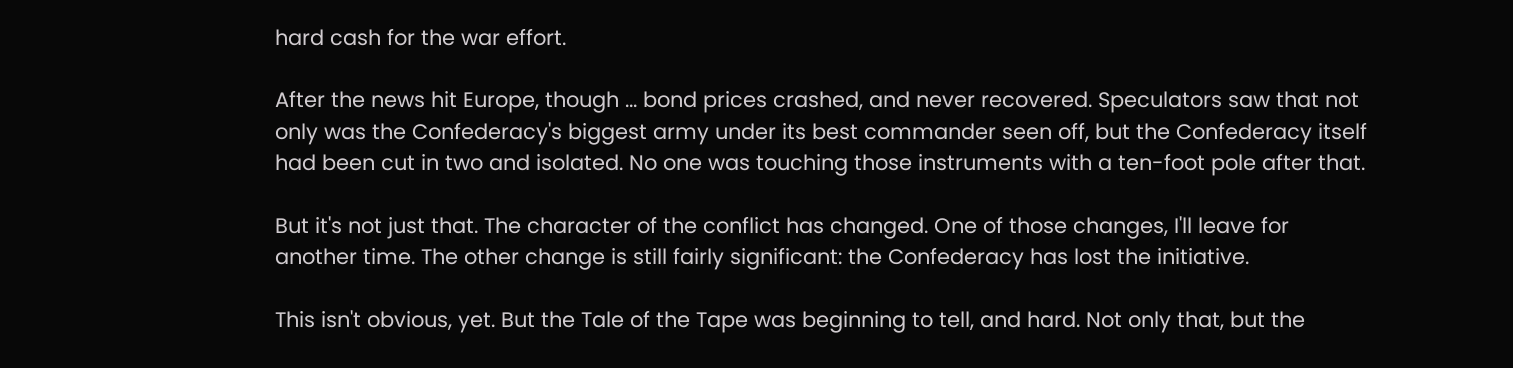hard cash for the war effort.

After the news hit Europe, though ... bond prices crashed, and never recovered. Speculators saw that not only was the Confederacy's biggest army under its best commander seen off, but the Confederacy itself had been cut in two and isolated. No one was touching those instruments with a ten-foot pole after that.

But it's not just that. The character of the conflict has changed. One of those changes, I'll leave for another time. The other change is still fairly significant: the Confederacy has lost the initiative.

This isn't obvious, yet. But the Tale of the Tape was beginning to tell, and hard. Not only that, but the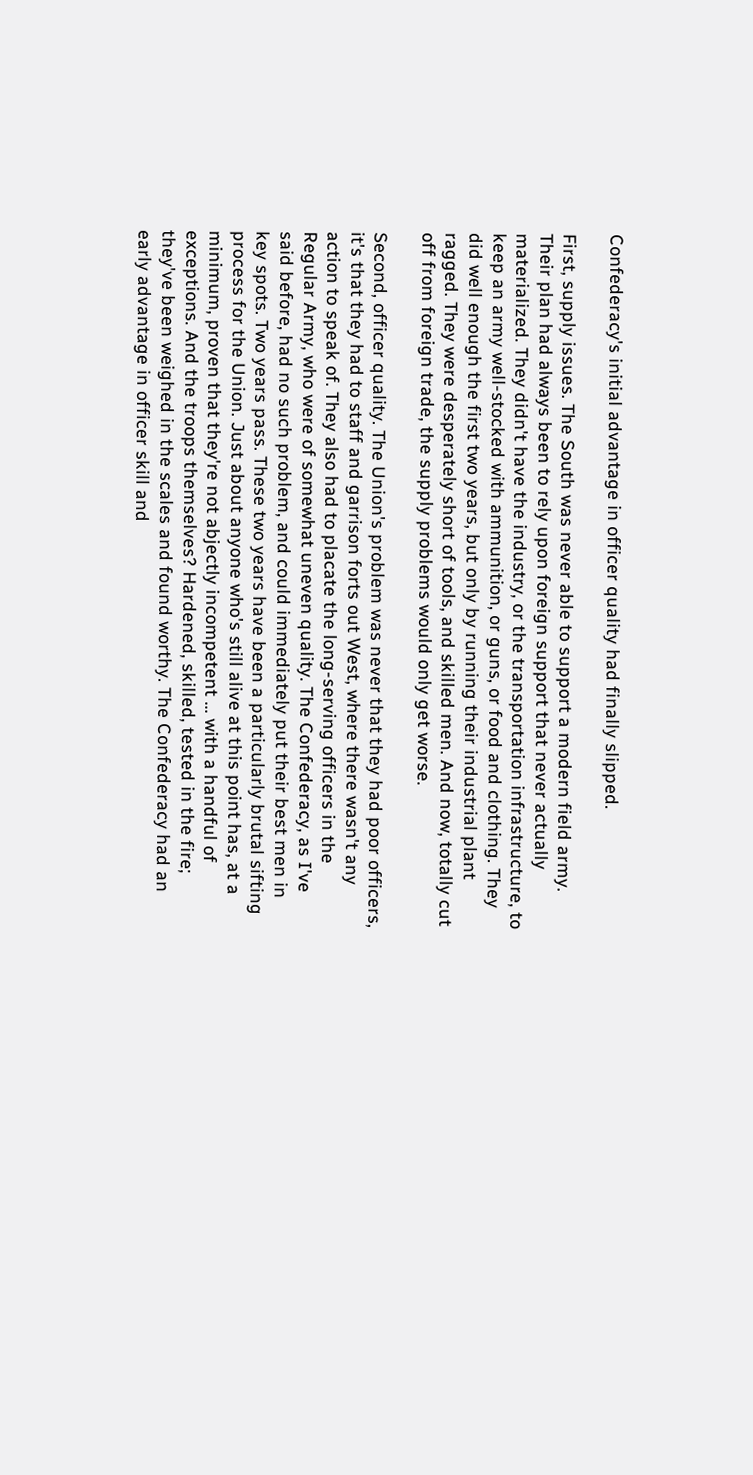Confederacy's initial advantage in officer quality had finally slipped.

First, supply issues. The South was never able to support a modern field army. Their plan had always been to rely upon foreign support that never actually materialized. They didn't have the industry, or the transportation infrastructure, to keep an army well-stocked with ammunition, or guns, or food and clothing. They did well enough the first two years, but only by running their industrial plant ragged. They were desperately short of tools, and skilled men. And now, totally cut off from foreign trade, the supply problems would only get worse.

Second, officer quality. The Union's problem was never that they had poor officers, it's that they had to staff and garrison forts out West, where there wasn't any action to speak of. They also had to placate the long-serving officers in the Regular Army, who were of somewhat uneven quality. The Confederacy, as I've said before, had no such problem, and could immediately put their best men in key spots. Two years pass. These two years have been a particularly brutal sifting process for the Union. Just about anyone who's still alive at this point has, at a minimum, proven that they're not abjectly incompetent ... with a handful of exceptions. And the troops themselves? Hardened, skilled, tested in the fire; they've been weighed in the scales and found worthy. The Confederacy had an early advantage in officer skill and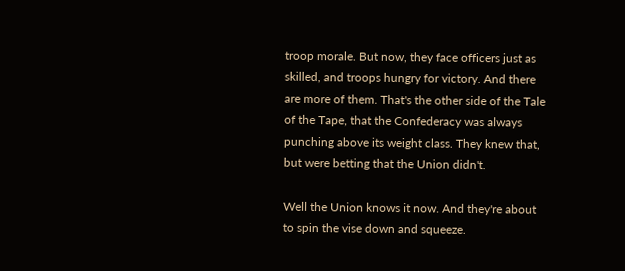troop morale. But now, they face officers just as skilled, and troops hungry for victory. And there are more of them. That's the other side of the Tale of the Tape, that the Confederacy was always punching above its weight class. They knew that, but were betting that the Union didn't.

Well the Union knows it now. And they're about to spin the vise down and squeeze.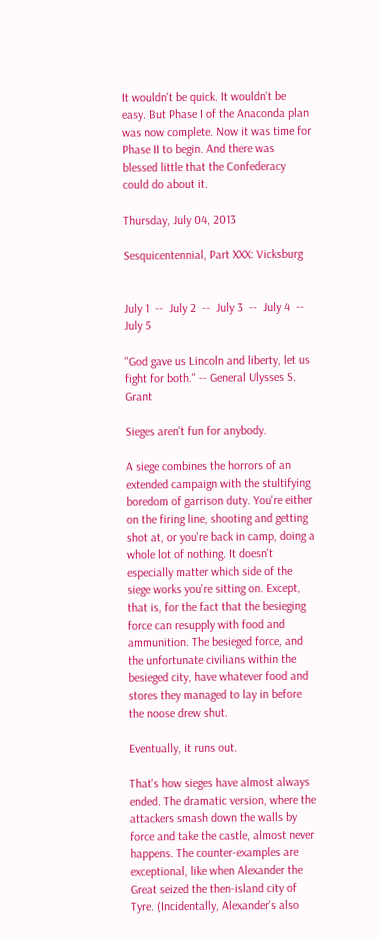It wouldn't be quick. It wouldn't be easy. But Phase I of the Anaconda plan was now complete. Now it was time for Phase II to begin. And there was blessed little that the Confederacy could do about it.

Thursday, July 04, 2013

Sesquicentennial, Part XXX: Vicksburg


July 1  --  July 2  --  July 3  --  July 4  --  July 5

"God gave us Lincoln and liberty, let us fight for both." -- General Ulysses S. Grant

Sieges aren't fun for anybody.

A siege combines the horrors of an extended campaign with the stultifying boredom of garrison duty. You're either on the firing line, shooting and getting shot at, or you're back in camp, doing a whole lot of nothing. It doesn't especially matter which side of the siege works you're sitting on. Except, that is, for the fact that the besieging force can resupply with food and ammunition. The besieged force, and the unfortunate civilians within the besieged city, have whatever food and stores they managed to lay in before the noose drew shut.

Eventually, it runs out.

That's how sieges have almost always ended. The dramatic version, where the attackers smash down the walls by force and take the castle, almost never happens. The counter-examples are exceptional, like when Alexander the Great seized the then-island city of Tyre. (Incidentally, Alexander's also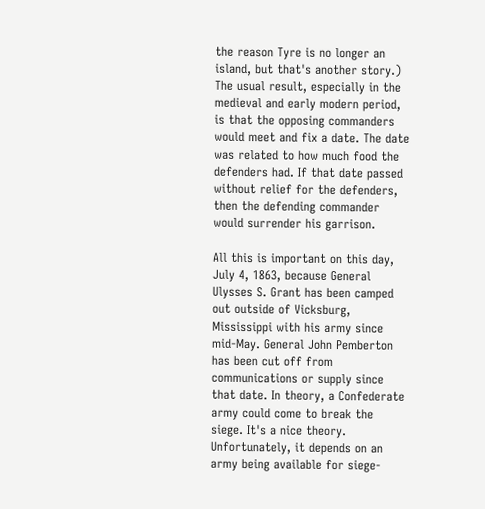the reason Tyre is no longer an island, but that's another story.) The usual result, especially in the medieval and early modern period, is that the opposing commanders would meet and fix a date. The date was related to how much food the defenders had. If that date passed without relief for the defenders, then the defending commander would surrender his garrison.

All this is important on this day, July 4, 1863, because General Ulysses S. Grant has been camped out outside of Vicksburg, Mississippi with his army since mid-May. General John Pemberton has been cut off from communications or supply since that date. In theory, a Confederate army could come to break the siege. It's a nice theory. Unfortunately, it depends on an army being available for siege-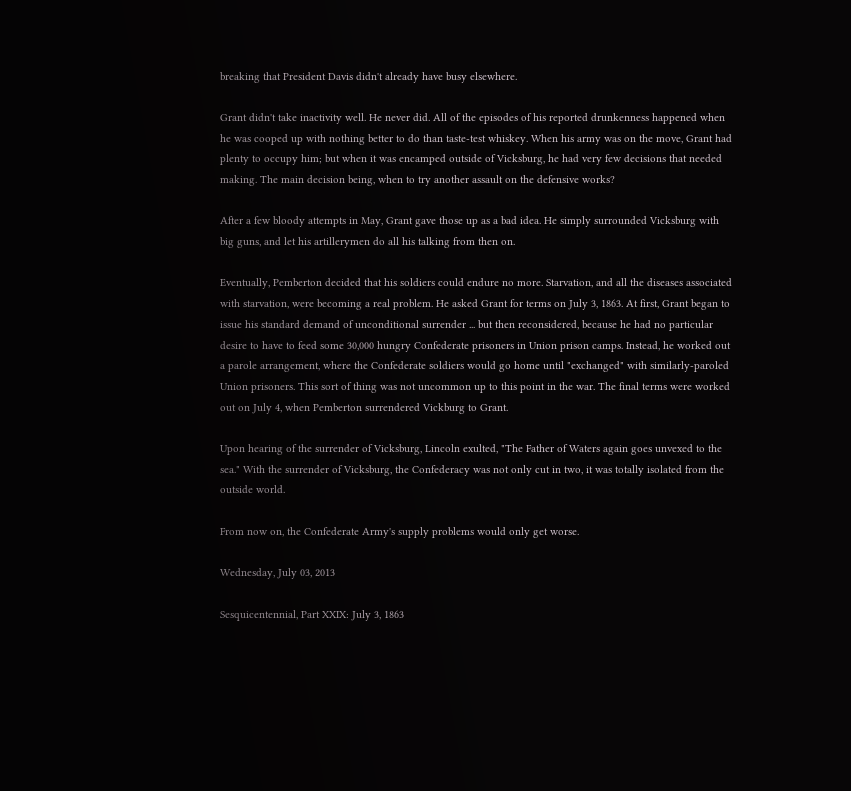breaking that President Davis didn't already have busy elsewhere.

Grant didn't take inactivity well. He never did. All of the episodes of his reported drunkenness happened when he was cooped up with nothing better to do than taste-test whiskey. When his army was on the move, Grant had plenty to occupy him; but when it was encamped outside of Vicksburg, he had very few decisions that needed making. The main decision being, when to try another assault on the defensive works?

After a few bloody attempts in May, Grant gave those up as a bad idea. He simply surrounded Vicksburg with big guns, and let his artillerymen do all his talking from then on.

Eventually, Pemberton decided that his soldiers could endure no more. Starvation, and all the diseases associated with starvation, were becoming a real problem. He asked Grant for terms on July 3, 1863. At first, Grant began to issue his standard demand of unconditional surrender ... but then reconsidered, because he had no particular desire to have to feed some 30,000 hungry Confederate prisoners in Union prison camps. Instead, he worked out a parole arrangement, where the Confederate soldiers would go home until "exchanged" with similarly-paroled Union prisoners. This sort of thing was not uncommon up to this point in the war. The final terms were worked out on July 4, when Pemberton surrendered Vickburg to Grant.

Upon hearing of the surrender of Vicksburg, Lincoln exulted, "The Father of Waters again goes unvexed to the sea." With the surrender of Vicksburg, the Confederacy was not only cut in two, it was totally isolated from the outside world.

From now on, the Confederate Army's supply problems would only get worse.

Wednesday, July 03, 2013

Sesquicentennial, Part XXIX: July 3, 1863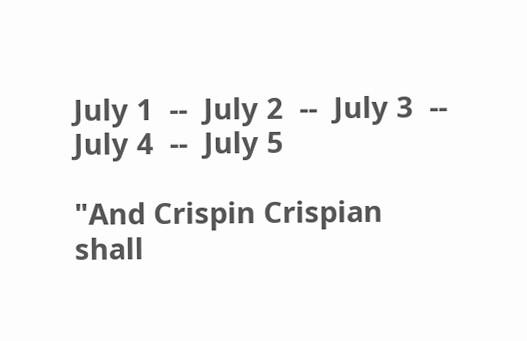July 1  --  July 2  --  July 3  --  July 4  --  July 5

"And Crispin Crispian shall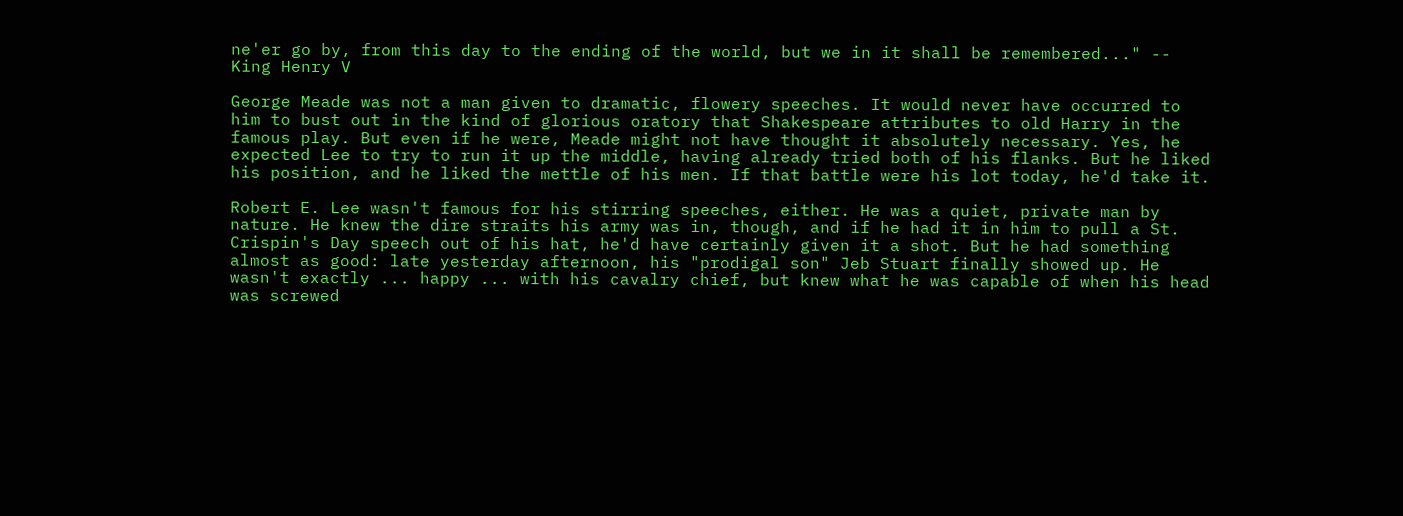ne'er go by, from this day to the ending of the world, but we in it shall be remembered..." -- King Henry V

George Meade was not a man given to dramatic, flowery speeches. It would never have occurred to him to bust out in the kind of glorious oratory that Shakespeare attributes to old Harry in the famous play. But even if he were, Meade might not have thought it absolutely necessary. Yes, he expected Lee to try to run it up the middle, having already tried both of his flanks. But he liked his position, and he liked the mettle of his men. If that battle were his lot today, he'd take it.

Robert E. Lee wasn't famous for his stirring speeches, either. He was a quiet, private man by nature. He knew the dire straits his army was in, though, and if he had it in him to pull a St. Crispin's Day speech out of his hat, he'd have certainly given it a shot. But he had something almost as good: late yesterday afternoon, his "prodigal son" Jeb Stuart finally showed up. He wasn't exactly ... happy ... with his cavalry chief, but knew what he was capable of when his head was screwed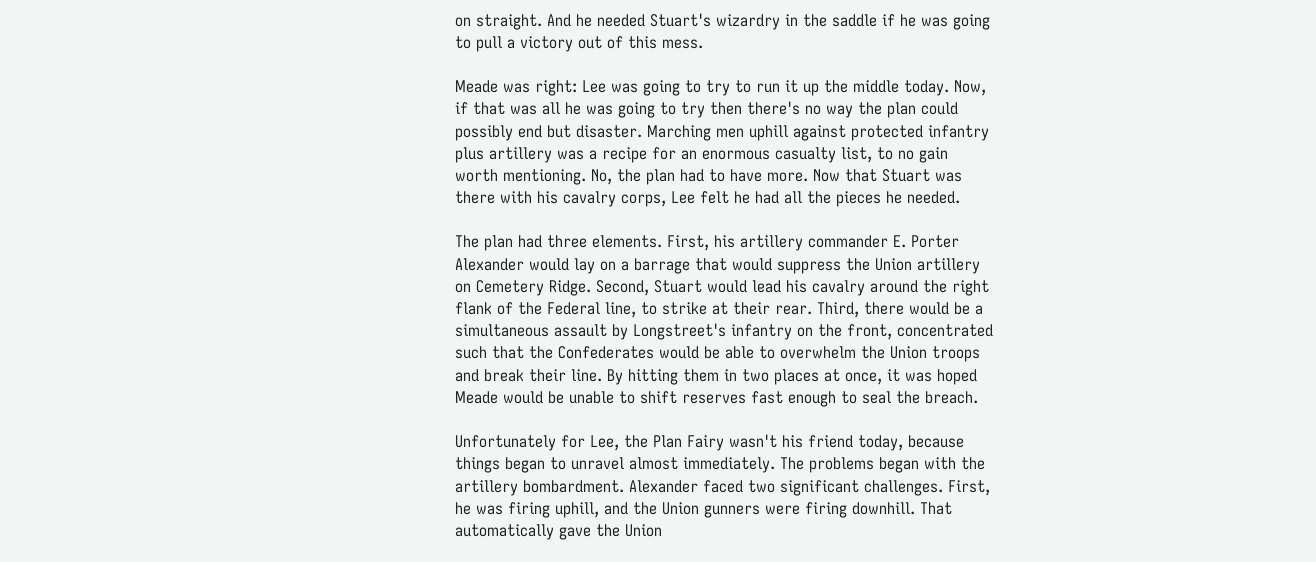on straight. And he needed Stuart's wizardry in the saddle if he was going to pull a victory out of this mess.

Meade was right: Lee was going to try to run it up the middle today. Now, if that was all he was going to try then there's no way the plan could possibly end but disaster. Marching men uphill against protected infantry plus artillery was a recipe for an enormous casualty list, to no gain worth mentioning. No, the plan had to have more. Now that Stuart was there with his cavalry corps, Lee felt he had all the pieces he needed.

The plan had three elements. First, his artillery commander E. Porter Alexander would lay on a barrage that would suppress the Union artillery on Cemetery Ridge. Second, Stuart would lead his cavalry around the right flank of the Federal line, to strike at their rear. Third, there would be a simultaneous assault by Longstreet's infantry on the front, concentrated such that the Confederates would be able to overwhelm the Union troops and break their line. By hitting them in two places at once, it was hoped Meade would be unable to shift reserves fast enough to seal the breach.

Unfortunately for Lee, the Plan Fairy wasn't his friend today, because things began to unravel almost immediately. The problems began with the artillery bombardment. Alexander faced two significant challenges. First, he was firing uphill, and the Union gunners were firing downhill. That automatically gave the Union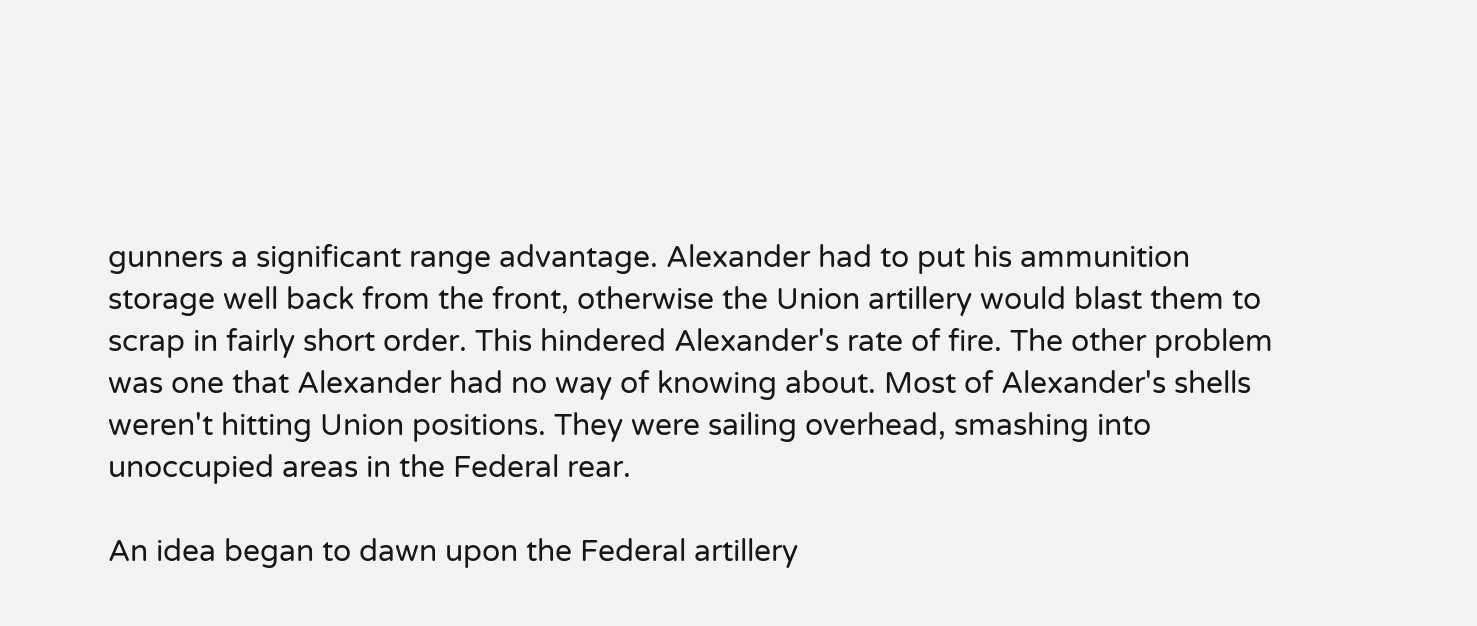gunners a significant range advantage. Alexander had to put his ammunition storage well back from the front, otherwise the Union artillery would blast them to scrap in fairly short order. This hindered Alexander's rate of fire. The other problem was one that Alexander had no way of knowing about. Most of Alexander's shells weren't hitting Union positions. They were sailing overhead, smashing into unoccupied areas in the Federal rear.

An idea began to dawn upon the Federal artillery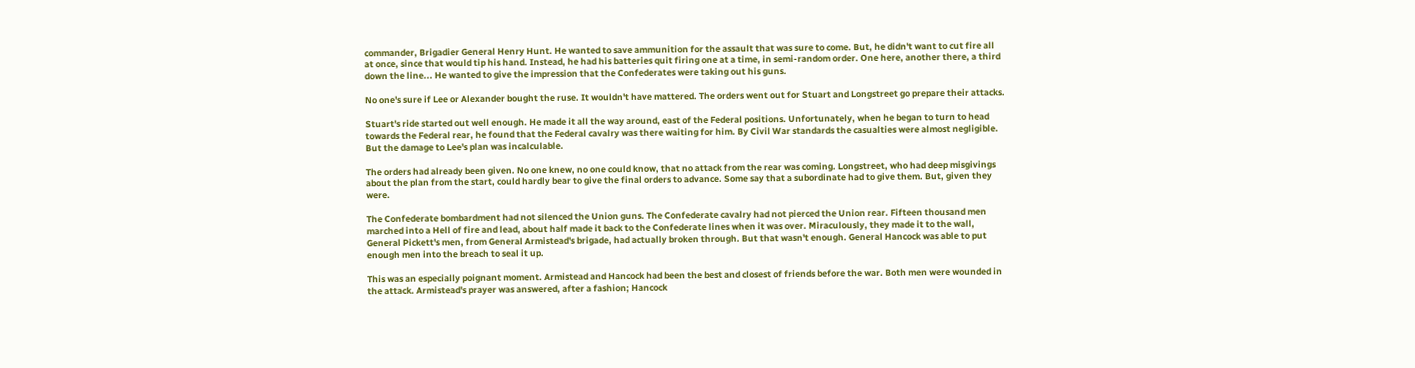commander, Brigadier General Henry Hunt. He wanted to save ammunition for the assault that was sure to come. But, he didn't want to cut fire all at once, since that would tip his hand. Instead, he had his batteries quit firing one at a time, in semi-random order. One here, another there, a third down the line... He wanted to give the impression that the Confederates were taking out his guns.

No one's sure if Lee or Alexander bought the ruse. It wouldn't have mattered. The orders went out for Stuart and Longstreet go prepare their attacks.

Stuart's ride started out well enough. He made it all the way around, east of the Federal positions. Unfortunately, when he began to turn to head towards the Federal rear, he found that the Federal cavalry was there waiting for him. By Civil War standards the casualties were almost negligible. But the damage to Lee's plan was incalculable.

The orders had already been given. No one knew, no one could know, that no attack from the rear was coming. Longstreet, who had deep misgivings about the plan from the start, could hardly bear to give the final orders to advance. Some say that a subordinate had to give them. But, given they were.

The Confederate bombardment had not silenced the Union guns. The Confederate cavalry had not pierced the Union rear. Fifteen thousand men marched into a Hell of fire and lead, about half made it back to the Confederate lines when it was over. Miraculously, they made it to the wall, General Pickett's men, from General Armistead's brigade, had actually broken through. But that wasn't enough. General Hancock was able to put enough men into the breach to seal it up.

This was an especially poignant moment. Armistead and Hancock had been the best and closest of friends before the war. Both men were wounded in the attack. Armistead's prayer was answered, after a fashion; Hancock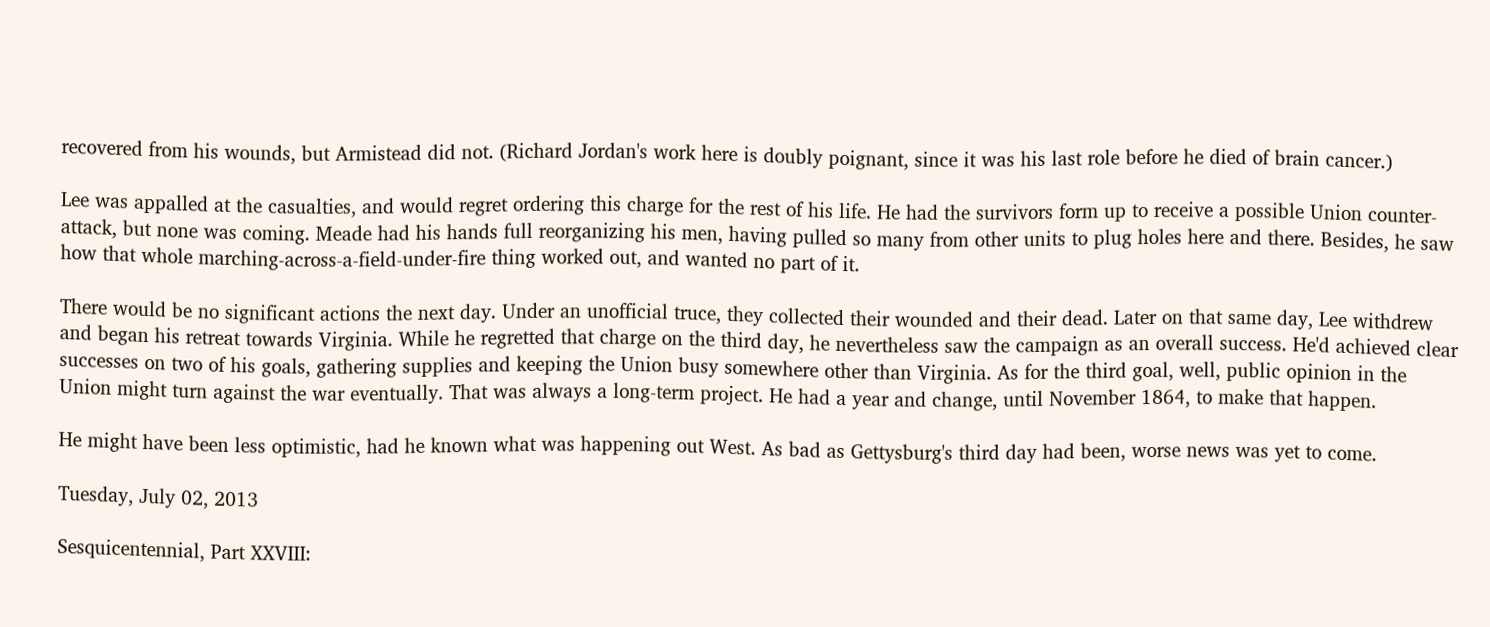recovered from his wounds, but Armistead did not. (Richard Jordan's work here is doubly poignant, since it was his last role before he died of brain cancer.)

Lee was appalled at the casualties, and would regret ordering this charge for the rest of his life. He had the survivors form up to receive a possible Union counter-attack, but none was coming. Meade had his hands full reorganizing his men, having pulled so many from other units to plug holes here and there. Besides, he saw how that whole marching-across-a-field-under-fire thing worked out, and wanted no part of it.

There would be no significant actions the next day. Under an unofficial truce, they collected their wounded and their dead. Later on that same day, Lee withdrew and began his retreat towards Virginia. While he regretted that charge on the third day, he nevertheless saw the campaign as an overall success. He'd achieved clear successes on two of his goals, gathering supplies and keeping the Union busy somewhere other than Virginia. As for the third goal, well, public opinion in the Union might turn against the war eventually. That was always a long-term project. He had a year and change, until November 1864, to make that happen.

He might have been less optimistic, had he known what was happening out West. As bad as Gettysburg's third day had been, worse news was yet to come.

Tuesday, July 02, 2013

Sesquicentennial, Part XXVIII: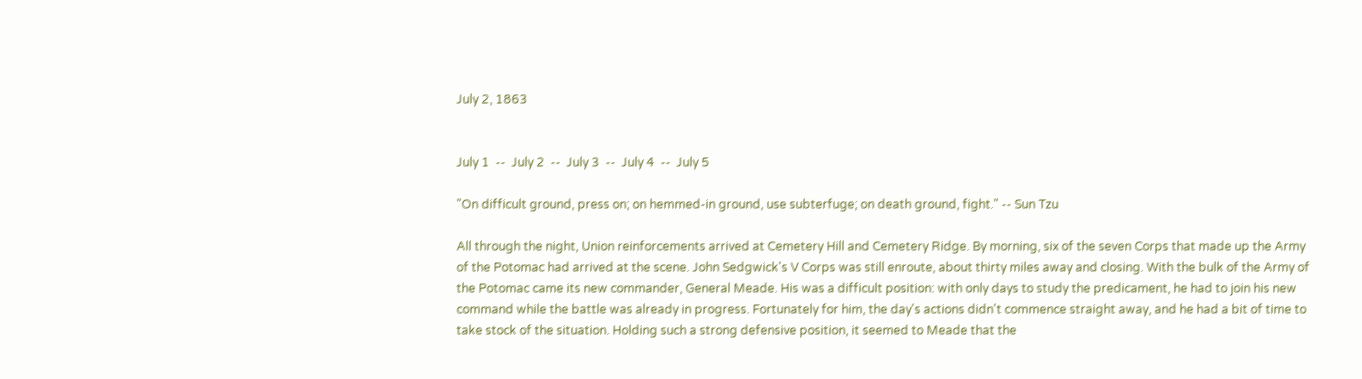July 2, 1863


July 1  --  July 2  --  July 3  --  July 4  --  July 5

"On difficult ground, press on; on hemmed-in ground, use subterfuge; on death ground, fight." -- Sun Tzu

All through the night, Union reinforcements arrived at Cemetery Hill and Cemetery Ridge. By morning, six of the seven Corps that made up the Army of the Potomac had arrived at the scene. John Sedgwick's V Corps was still enroute, about thirty miles away and closing. With the bulk of the Army of the Potomac came its new commander, General Meade. His was a difficult position: with only days to study the predicament, he had to join his new command while the battle was already in progress. Fortunately for him, the day's actions didn't commence straight away, and he had a bit of time to take stock of the situation. Holding such a strong defensive position, it seemed to Meade that the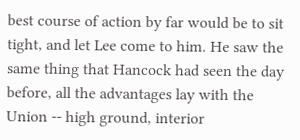best course of action by far would be to sit tight, and let Lee come to him. He saw the same thing that Hancock had seen the day before, all the advantages lay with the Union -- high ground, interior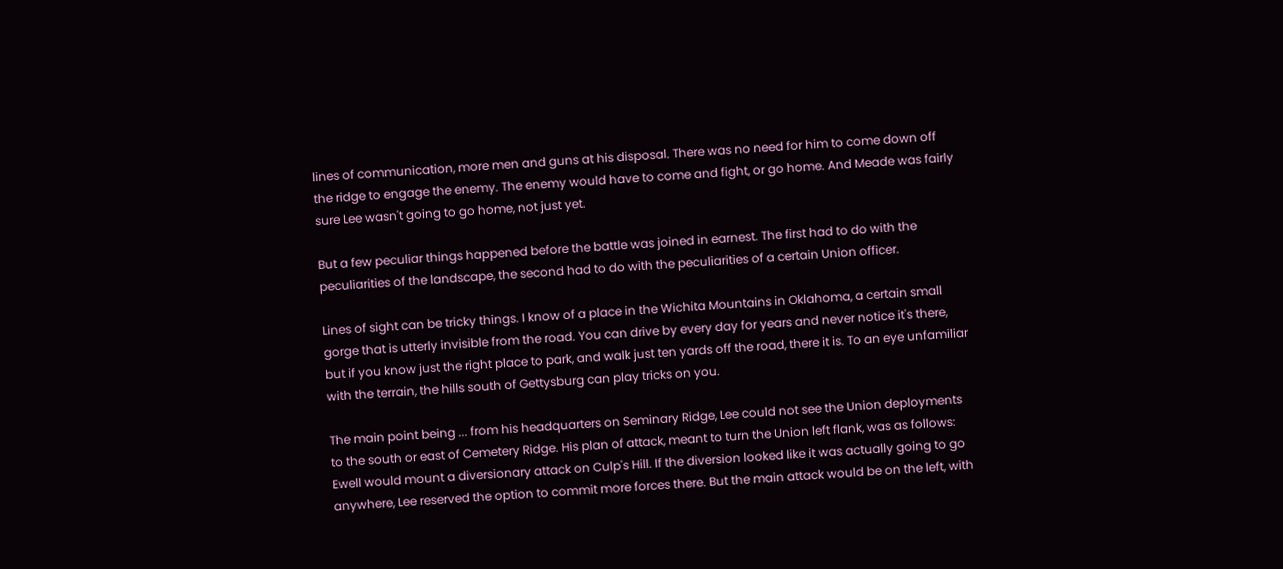lines of communication, more men and guns at his disposal. There was no need for him to come down off the ridge to engage the enemy. The enemy would have to come and fight, or go home. And Meade was fairly sure Lee wasn't going to go home, not just yet.

But a few peculiar things happened before the battle was joined in earnest. The first had to do with the peculiarities of the landscape, the second had to do with the peculiarities of a certain Union officer.

Lines of sight can be tricky things. I know of a place in the Wichita Mountains in Oklahoma, a certain small gorge that is utterly invisible from the road. You can drive by every day for years and never notice it's there, but if you know just the right place to park, and walk just ten yards off the road, there it is. To an eye unfamiliar with the terrain, the hills south of Gettysburg can play tricks on you.

The main point being ... from his headquarters on Seminary Ridge, Lee could not see the Union deployments to the south or east of Cemetery Ridge. His plan of attack, meant to turn the Union left flank, was as follows: Ewell would mount a diversionary attack on Culp's Hill. If the diversion looked like it was actually going to go anywhere, Lee reserved the option to commit more forces there. But the main attack would be on the left, with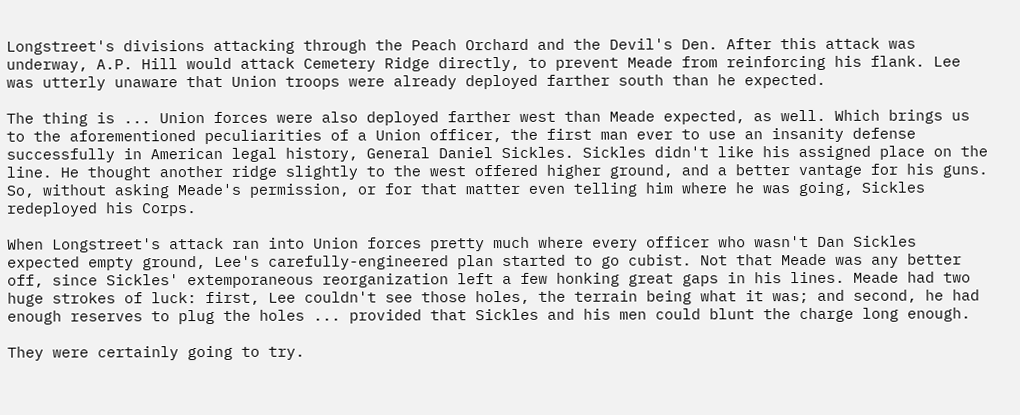Longstreet's divisions attacking through the Peach Orchard and the Devil's Den. After this attack was underway, A.P. Hill would attack Cemetery Ridge directly, to prevent Meade from reinforcing his flank. Lee was utterly unaware that Union troops were already deployed farther south than he expected.

The thing is ... Union forces were also deployed farther west than Meade expected, as well. Which brings us to the aforementioned peculiarities of a Union officer, the first man ever to use an insanity defense successfully in American legal history, General Daniel Sickles. Sickles didn't like his assigned place on the line. He thought another ridge slightly to the west offered higher ground, and a better vantage for his guns. So, without asking Meade's permission, or for that matter even telling him where he was going, Sickles redeployed his Corps.

When Longstreet's attack ran into Union forces pretty much where every officer who wasn't Dan Sickles expected empty ground, Lee's carefully-engineered plan started to go cubist. Not that Meade was any better off, since Sickles' extemporaneous reorganization left a few honking great gaps in his lines. Meade had two huge strokes of luck: first, Lee couldn't see those holes, the terrain being what it was; and second, he had enough reserves to plug the holes ... provided that Sickles and his men could blunt the charge long enough.

They were certainly going to try.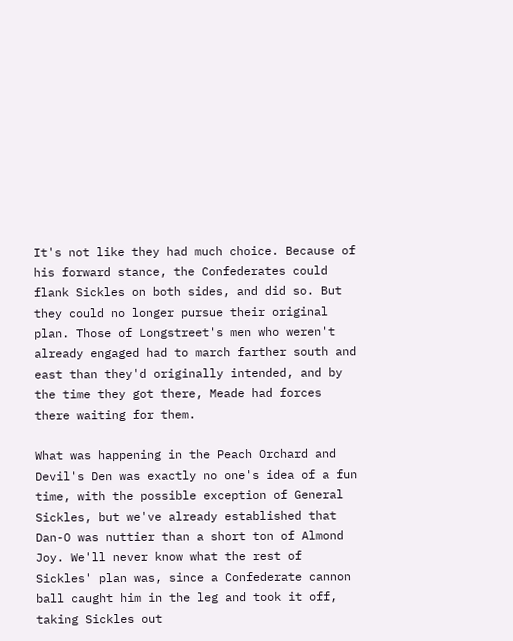It's not like they had much choice. Because of his forward stance, the Confederates could flank Sickles on both sides, and did so. But they could no longer pursue their original plan. Those of Longstreet's men who weren't already engaged had to march farther south and east than they'd originally intended, and by the time they got there, Meade had forces there waiting for them.

What was happening in the Peach Orchard and Devil's Den was exactly no one's idea of a fun time, with the possible exception of General Sickles, but we've already established that Dan-O was nuttier than a short ton of Almond Joy. We'll never know what the rest of Sickles' plan was, since a Confederate cannon ball caught him in the leg and took it off, taking Sickles out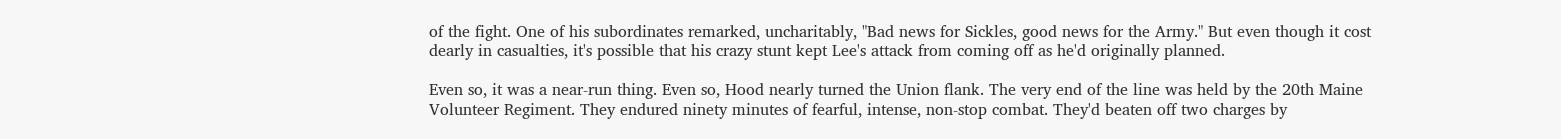of the fight. One of his subordinates remarked, uncharitably, "Bad news for Sickles, good news for the Army." But even though it cost dearly in casualties, it's possible that his crazy stunt kept Lee's attack from coming off as he'd originally planned.

Even so, it was a near-run thing. Even so, Hood nearly turned the Union flank. The very end of the line was held by the 20th Maine Volunteer Regiment. They endured ninety minutes of fearful, intense, non-stop combat. They'd beaten off two charges by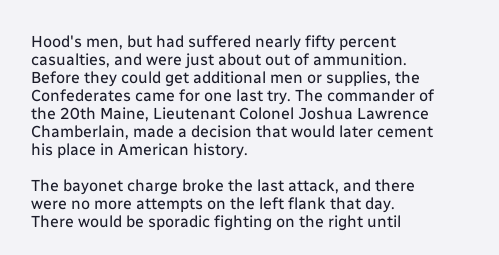Hood's men, but had suffered nearly fifty percent casualties, and were just about out of ammunition. Before they could get additional men or supplies, the Confederates came for one last try. The commander of the 20th Maine, Lieutenant Colonel Joshua Lawrence Chamberlain, made a decision that would later cement his place in American history.

The bayonet charge broke the last attack, and there were no more attempts on the left flank that day. There would be sporadic fighting on the right until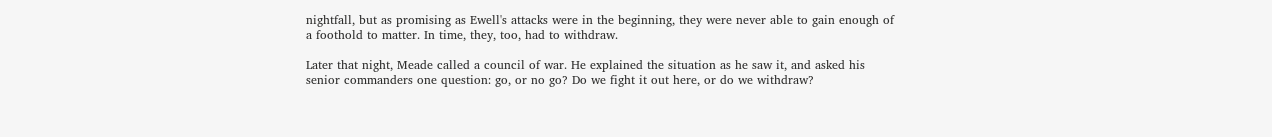nightfall, but as promising as Ewell's attacks were in the beginning, they were never able to gain enough of a foothold to matter. In time, they, too, had to withdraw.

Later that night, Meade called a council of war. He explained the situation as he saw it, and asked his senior commanders one question: go, or no go? Do we fight it out here, or do we withdraw?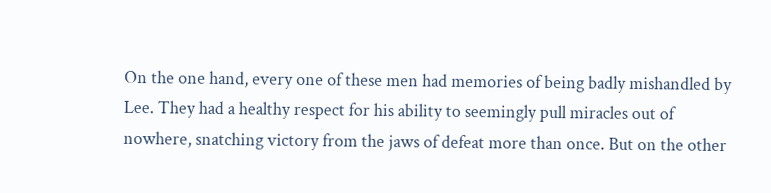On the one hand, every one of these men had memories of being badly mishandled by Lee. They had a healthy respect for his ability to seemingly pull miracles out of nowhere, snatching victory from the jaws of defeat more than once. But on the other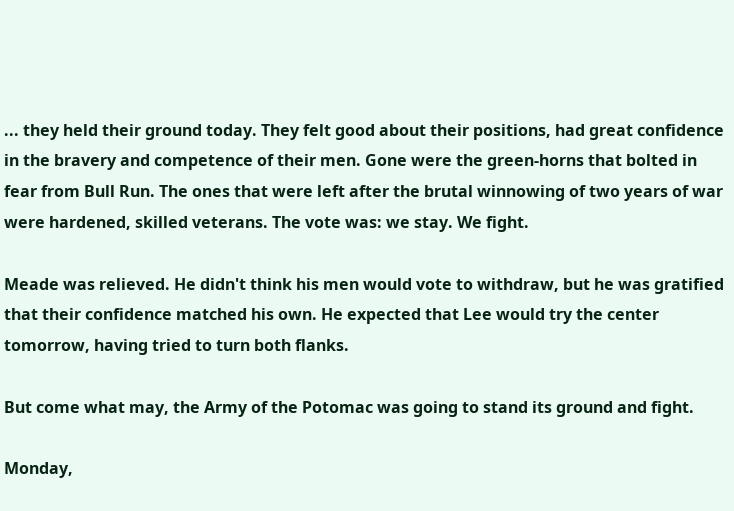... they held their ground today. They felt good about their positions, had great confidence in the bravery and competence of their men. Gone were the green-horns that bolted in fear from Bull Run. The ones that were left after the brutal winnowing of two years of war were hardened, skilled veterans. The vote was: we stay. We fight.

Meade was relieved. He didn't think his men would vote to withdraw, but he was gratified that their confidence matched his own. He expected that Lee would try the center tomorrow, having tried to turn both flanks.

But come what may, the Army of the Potomac was going to stand its ground and fight.

Monday,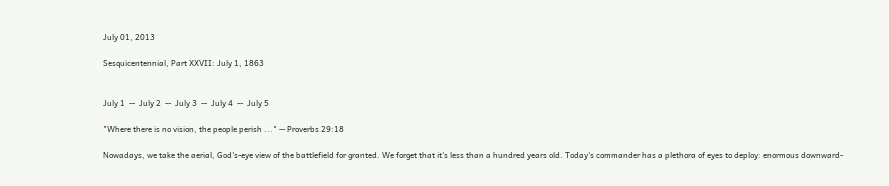July 01, 2013

Sesquicentennial, Part XXVII: July 1, 1863


July 1  --  July 2  --  July 3  --  July 4  --  July 5

"Where there is no vision, the people perish ..." -- Proverbs 29:18

Nowadays, we take the aerial, God's-eye view of the battlefield for granted. We forget that it's less than a hundred years old. Today's commander has a plethora of eyes to deploy: enormous downward-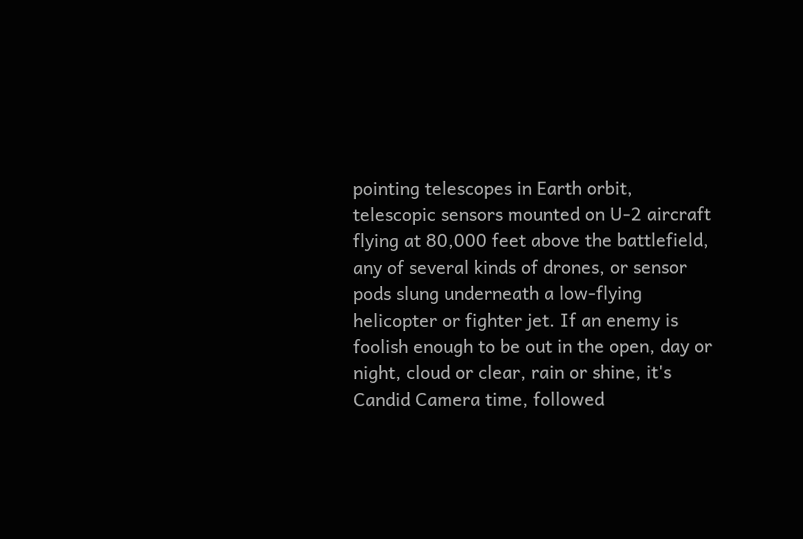pointing telescopes in Earth orbit, telescopic sensors mounted on U-2 aircraft flying at 80,000 feet above the battlefield, any of several kinds of drones, or sensor pods slung underneath a low-flying helicopter or fighter jet. If an enemy is foolish enough to be out in the open, day or night, cloud or clear, rain or shine, it's Candid Camera time, followed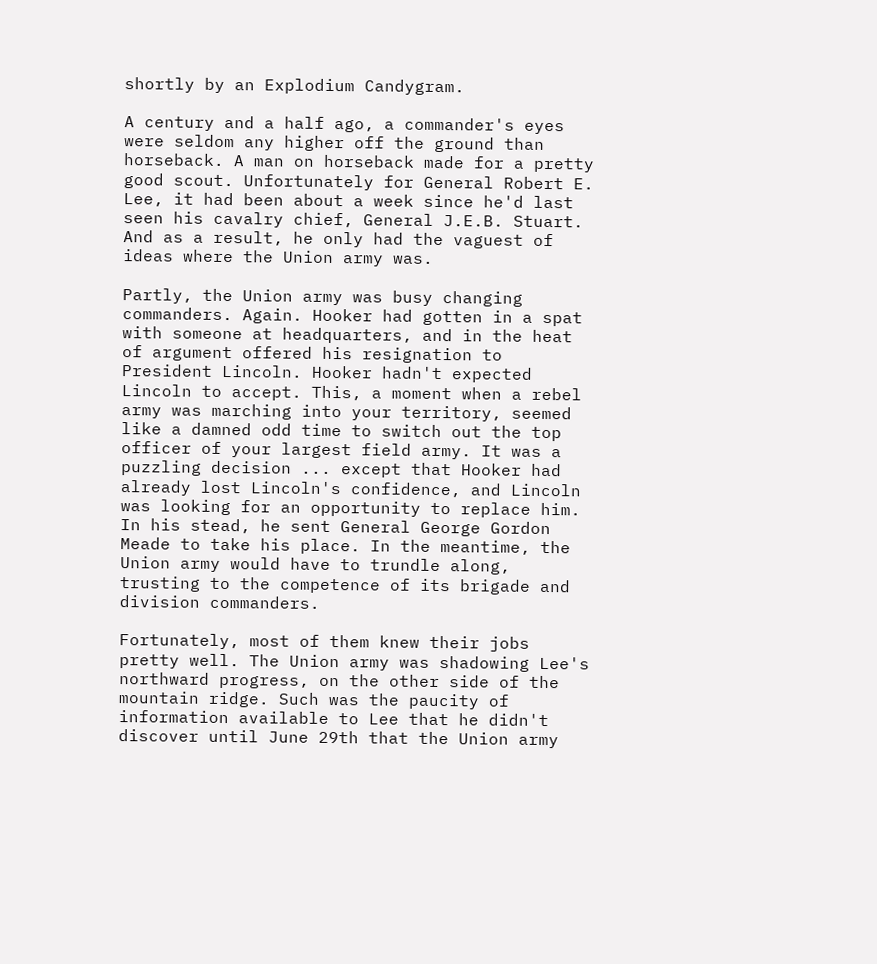shortly by an Explodium Candygram.

A century and a half ago, a commander's eyes were seldom any higher off the ground than horseback. A man on horseback made for a pretty good scout. Unfortunately for General Robert E. Lee, it had been about a week since he'd last seen his cavalry chief, General J.E.B. Stuart. And as a result, he only had the vaguest of ideas where the Union army was.

Partly, the Union army was busy changing commanders. Again. Hooker had gotten in a spat with someone at headquarters, and in the heat of argument offered his resignation to President Lincoln. Hooker hadn't expected Lincoln to accept. This, a moment when a rebel army was marching into your territory, seemed like a damned odd time to switch out the top officer of your largest field army. It was a puzzling decision ... except that Hooker had already lost Lincoln's confidence, and Lincoln was looking for an opportunity to replace him. In his stead, he sent General George Gordon Meade to take his place. In the meantime, the Union army would have to trundle along, trusting to the competence of its brigade and division commanders.

Fortunately, most of them knew their jobs pretty well. The Union army was shadowing Lee's northward progress, on the other side of the mountain ridge. Such was the paucity of information available to Lee that he didn't discover until June 29th that the Union army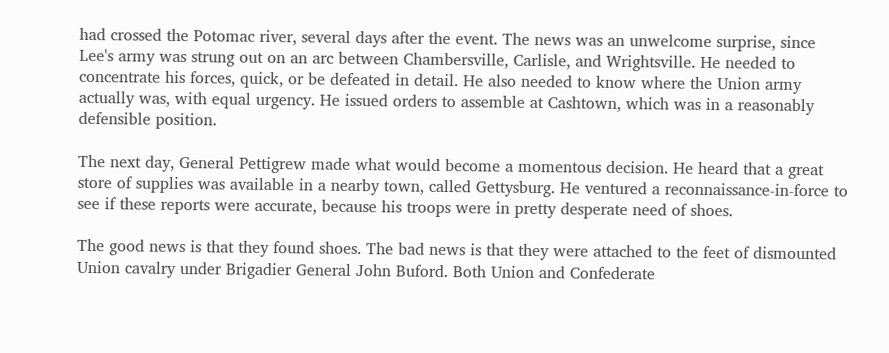had crossed the Potomac river, several days after the event. The news was an unwelcome surprise, since Lee's army was strung out on an arc between Chambersville, Carlisle, and Wrightsville. He needed to concentrate his forces, quick, or be defeated in detail. He also needed to know where the Union army actually was, with equal urgency. He issued orders to assemble at Cashtown, which was in a reasonably defensible position.

The next day, General Pettigrew made what would become a momentous decision. He heard that a great store of supplies was available in a nearby town, called Gettysburg. He ventured a reconnaissance-in-force to see if these reports were accurate, because his troops were in pretty desperate need of shoes.

The good news is that they found shoes. The bad news is that they were attached to the feet of dismounted Union cavalry under Brigadier General John Buford. Both Union and Confederate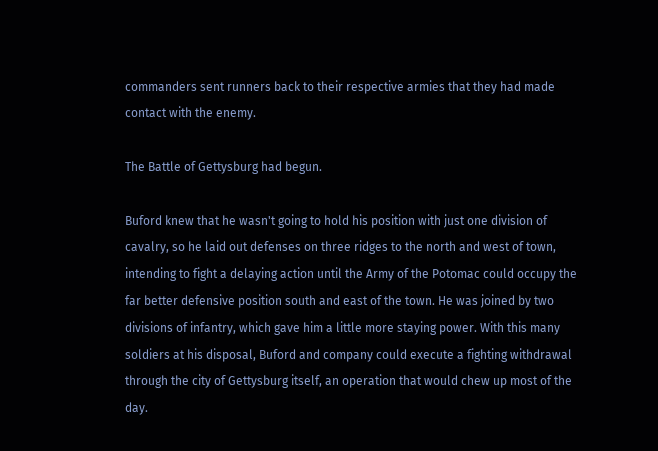commanders sent runners back to their respective armies that they had made contact with the enemy.

The Battle of Gettysburg had begun.

Buford knew that he wasn't going to hold his position with just one division of cavalry, so he laid out defenses on three ridges to the north and west of town, intending to fight a delaying action until the Army of the Potomac could occupy the far better defensive position south and east of the town. He was joined by two divisions of infantry, which gave him a little more staying power. With this many soldiers at his disposal, Buford and company could execute a fighting withdrawal through the city of Gettysburg itself, an operation that would chew up most of the day.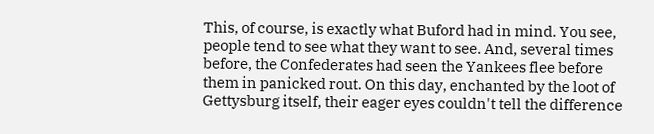This, of course, is exactly what Buford had in mind. You see, people tend to see what they want to see. And, several times before, the Confederates had seen the Yankees flee before them in panicked rout. On this day, enchanted by the loot of Gettysburg itself, their eager eyes couldn't tell the difference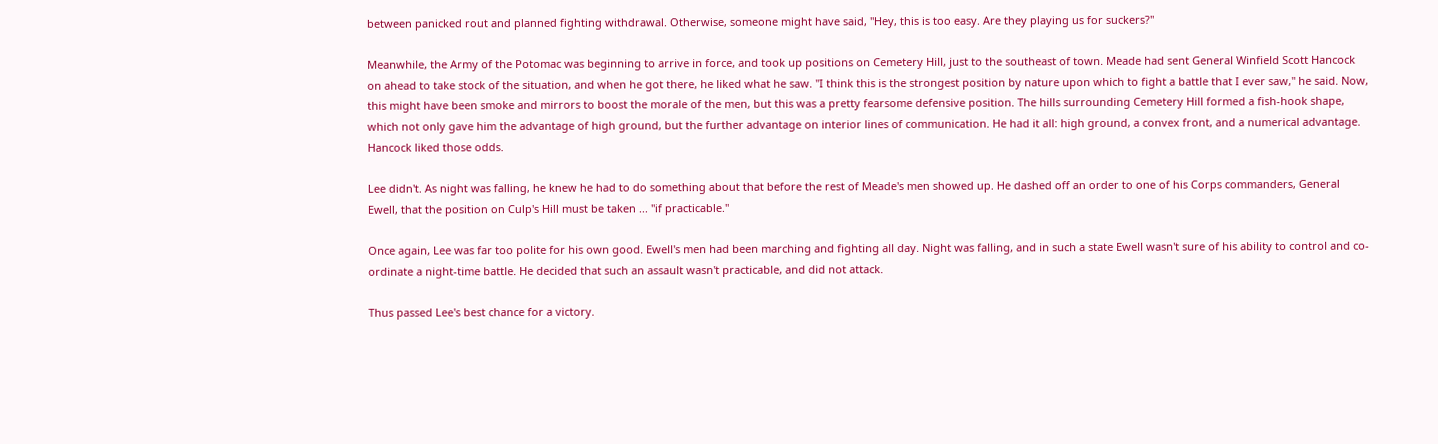between panicked rout and planned fighting withdrawal. Otherwise, someone might have said, "Hey, this is too easy. Are they playing us for suckers?"

Meanwhile, the Army of the Potomac was beginning to arrive in force, and took up positions on Cemetery Hill, just to the southeast of town. Meade had sent General Winfield Scott Hancock on ahead to take stock of the situation, and when he got there, he liked what he saw. "I think this is the strongest position by nature upon which to fight a battle that I ever saw," he said. Now, this might have been smoke and mirrors to boost the morale of the men, but this was a pretty fearsome defensive position. The hills surrounding Cemetery Hill formed a fish-hook shape, which not only gave him the advantage of high ground, but the further advantage on interior lines of communication. He had it all: high ground, a convex front, and a numerical advantage. Hancock liked those odds.

Lee didn't. As night was falling, he knew he had to do something about that before the rest of Meade's men showed up. He dashed off an order to one of his Corps commanders, General Ewell, that the position on Culp's Hill must be taken ... "if practicable."

Once again, Lee was far too polite for his own good. Ewell's men had been marching and fighting all day. Night was falling, and in such a state Ewell wasn't sure of his ability to control and co-ordinate a night-time battle. He decided that such an assault wasn't practicable, and did not attack.

Thus passed Lee's best chance for a victory.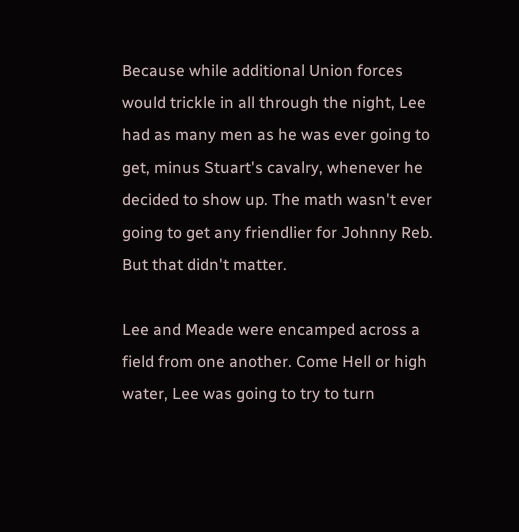Because while additional Union forces would trickle in all through the night, Lee had as many men as he was ever going to get, minus Stuart's cavalry, whenever he decided to show up. The math wasn't ever going to get any friendlier for Johnny Reb. But that didn't matter.

Lee and Meade were encamped across a field from one another. Come Hell or high water, Lee was going to try to turn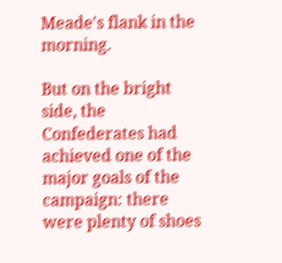Meade's flank in the morning.

But on the bright side, the Confederates had achieved one of the major goals of the campaign: there were plenty of shoes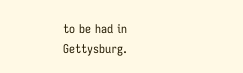to be had in Gettysburg.